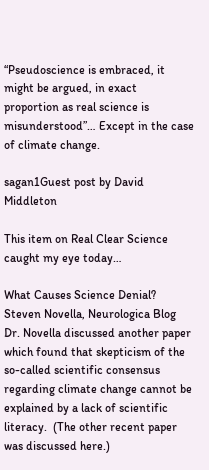“Pseudoscience is embraced, it might be argued, in exact proportion as real science is misunderstood”… Except in the case of climate change.

sagan1Guest post by David Middleton

This item on Real Clear Science caught my eye today…

What Causes Science Denial?  Steven Novella, Neurologica Blog
Dr. Novella discussed another paper which found that skepticism of the so-called scientific consensus regarding climate change cannot be explained by a lack of scientific literacy.  (The other recent paper was discussed here.)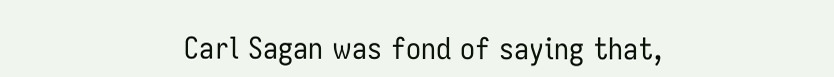Carl Sagan was fond of saying that,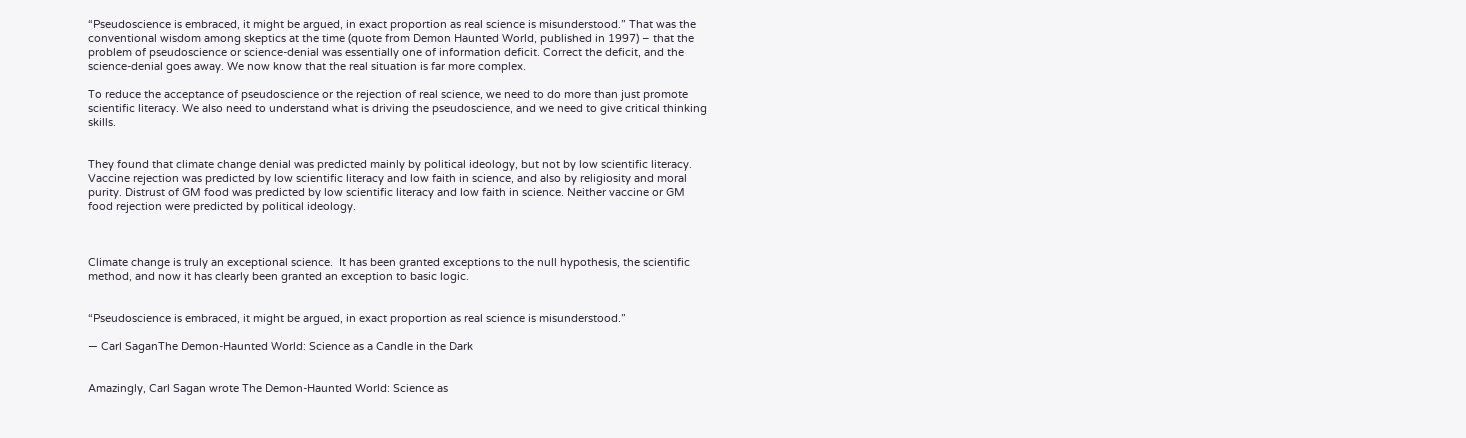“Pseudoscience is embraced, it might be argued, in exact proportion as real science is misunderstood.” That was the conventional wisdom among skeptics at the time (quote from Demon Haunted World, published in 1997) – that the problem of pseudoscience or science-denial was essentially one of information deficit. Correct the deficit, and the science-denial goes away. We now know that the real situation is far more complex.

To reduce the acceptance of pseudoscience or the rejection of real science, we need to do more than just promote scientific literacy. We also need to understand what is driving the pseudoscience, and we need to give critical thinking skills.


They found that climate change denial was predicted mainly by political ideology, but not by low scientific literacy. Vaccine rejection was predicted by low scientific literacy and low faith in science, and also by religiosity and moral purity. Distrust of GM food was predicted by low scientific literacy and low faith in science. Neither vaccine or GM food rejection were predicted by political ideology.



Climate change is truly an exceptional science.  It has been granted exceptions to the null hypothesis, the scientific method, and now it has clearly been granted an exception to basic logic.


“Pseudoscience is embraced, it might be argued, in exact proportion as real science is misunderstood.”

― Carl SaganThe Demon-Haunted World: Science as a Candle in the Dark


Amazingly, Carl Sagan wrote The Demon-Haunted World: Science as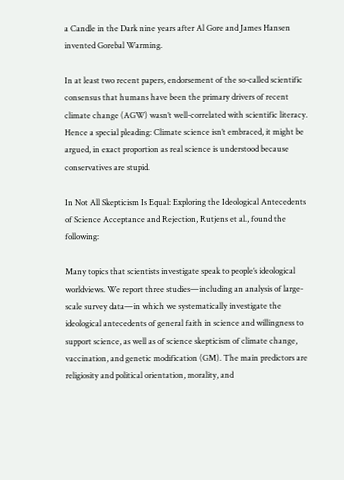a Candle in the Dark nine years after Al Gore and James Hansen invented Gorebal Warming.

In at least two recent papers, endorsement of the so-called scientific consensus that humans have been the primary drivers of recent climate change (AGW) wasn’t well-correlated with scientific literacy.   Hence a special pleading: Climate science isn’t embraced, it might be argued, in exact proportion as real science is understood because conservatives are stupid.

In Not All Skepticism Is Equal: Exploring the Ideological Antecedents of Science Acceptance and Rejection, Rutjens et al., found the following:

Many topics that scientists investigate speak to people’s ideological worldviews. We report three studies—including an analysis of large-scale survey data—in which we systematically investigate the ideological antecedents of general faith in science and willingness to support science, as well as of science skepticism of climate change, vaccination, and genetic modification (GM). The main predictors are religiosity and political orientation, morality, and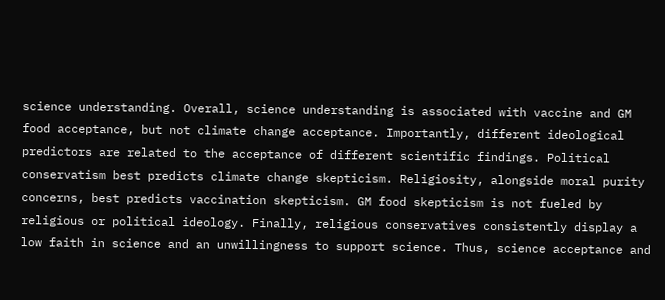science understanding. Overall, science understanding is associated with vaccine and GM food acceptance, but not climate change acceptance. Importantly, different ideological predictors are related to the acceptance of different scientific findings. Political conservatism best predicts climate change skepticism. Religiosity, alongside moral purity concerns, best predicts vaccination skepticism. GM food skepticism is not fueled by religious or political ideology. Finally, religious conservatives consistently display a low faith in science and an unwillingness to support science. Thus, science acceptance and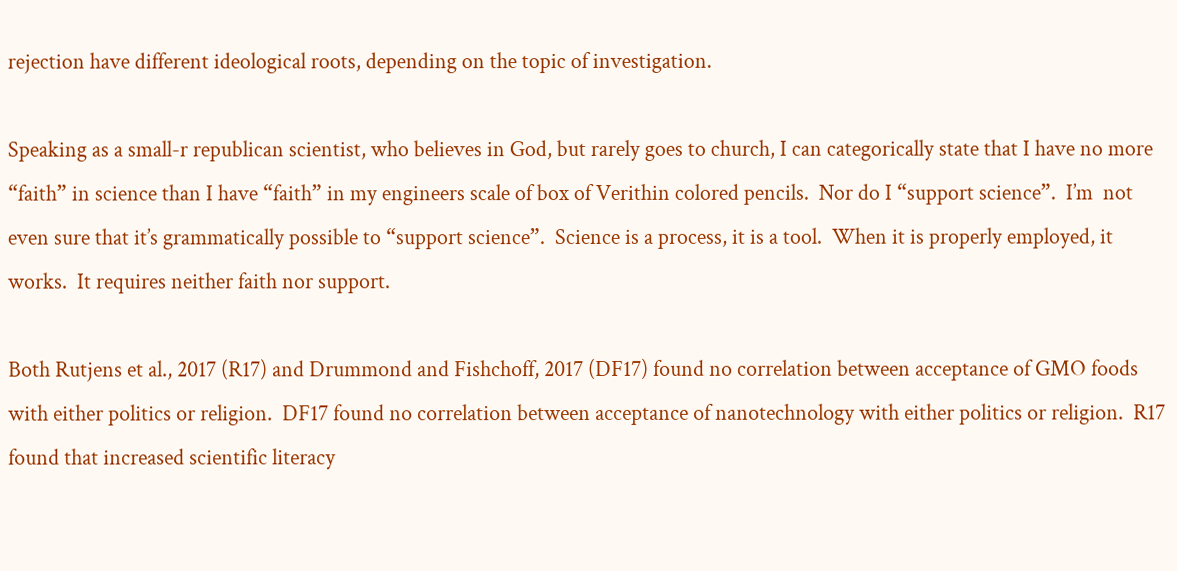rejection have different ideological roots, depending on the topic of investigation.

Speaking as a small-r republican scientist, who believes in God, but rarely goes to church, I can categorically state that I have no more “faith” in science than I have “faith” in my engineers scale of box of Verithin colored pencils.  Nor do I “support science”.  I’m  not even sure that it’s grammatically possible to “support science”.  Science is a process, it is a tool.  When it is properly employed, it works.  It requires neither faith nor support.

Both Rutjens et al., 2017 (R17) and Drummond and Fishchoff, 2017 (DF17) found no correlation between acceptance of GMO foods with either politics or religion.  DF17 found no correlation between acceptance of nanotechnology with either politics or religion.  R17 found that increased scientific literacy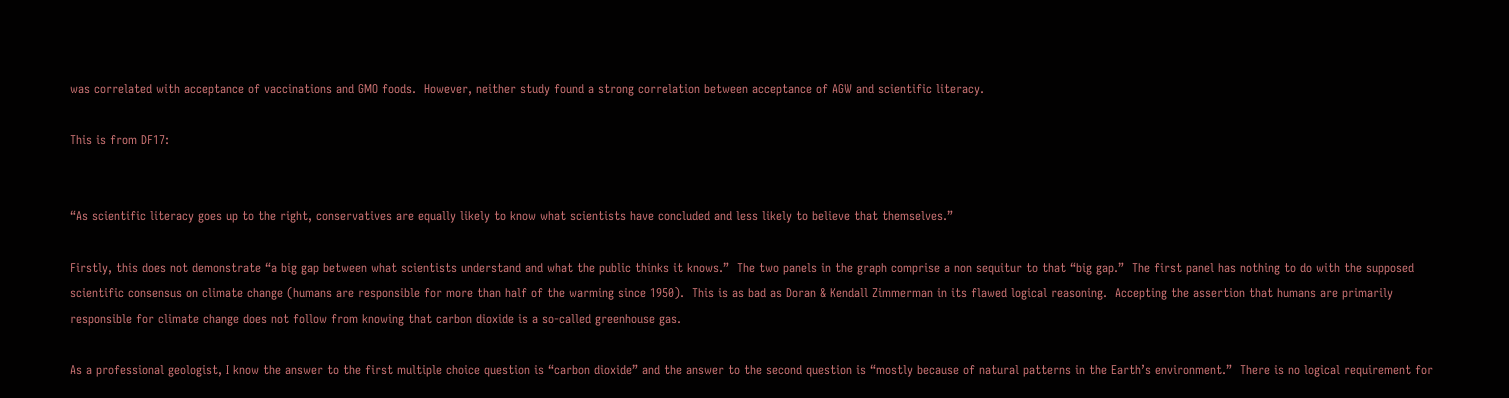was correlated with acceptance of vaccinations and GMO foods.  However, neither study found a strong correlation between acceptance of AGW and scientific literacy.

This is from DF17:


“As scientific literacy goes up to the right, conservatives are equally likely to know what scientists have concluded and less likely to believe that themselves.”

Firstly, this does not demonstrate “a big gap between what scientists understand and what the public thinks it knows.”  The two panels in the graph comprise a non sequitur to that “big gap.”  The first panel has nothing to do with the supposed scientific consensus on climate change (humans are responsible for more than half of the warming since 1950).  This is as bad as Doran & Kendall Zimmerman in its flawed logical reasoning.  Accepting the assertion that humans are primarily responsible for climate change does not follow from knowing that carbon dioxide is a so-called greenhouse gas.

As a professional geologist, I know the answer to the first multiple choice question is “carbon dioxide” and the answer to the second question is “mostly because of natural patterns in the Earth’s environment.”  There is no logical requirement for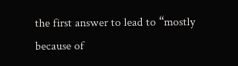the first answer to lead to “mostly because of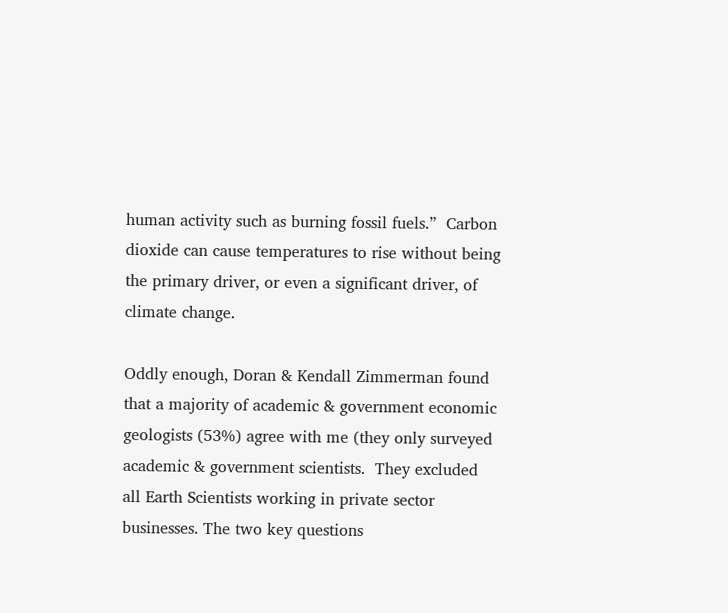human activity such as burning fossil fuels.”  Carbon dioxide can cause temperatures to rise without being the primary driver, or even a significant driver, of climate change.

Oddly enough, Doran & Kendall Zimmerman found that a majority of academic & government economic geologists (53%) agree with me (they only surveyed academic & government scientists.  They excluded all Earth Scientists working in private sector businesses. The two key questions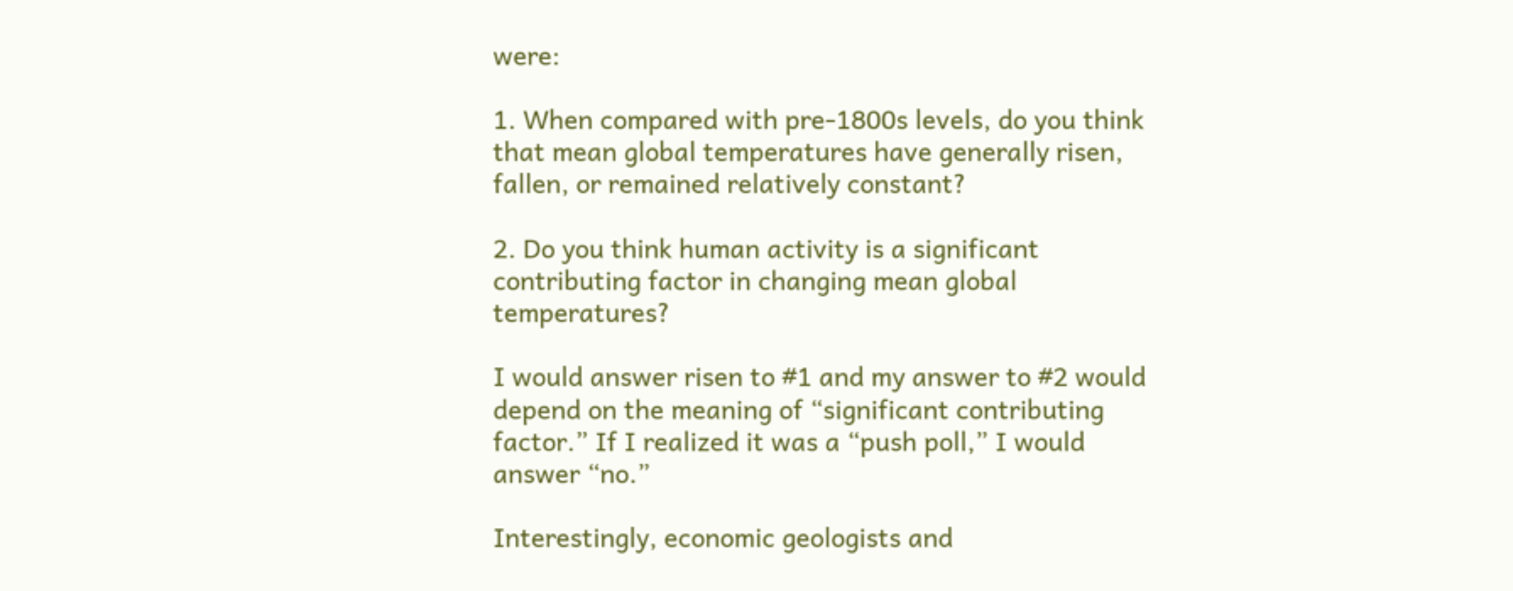were:

1. When compared with pre-1800s levels, do you think that mean global temperatures have generally risen, fallen, or remained relatively constant?

2. Do you think human activity is a significant contributing factor in changing mean global temperatures?

I would answer risen to #1 and my answer to #2 would depend on the meaning of “significant contributing factor.” If I realized it was a “push poll,” I would answer “no.”

Interestingly, economic geologists and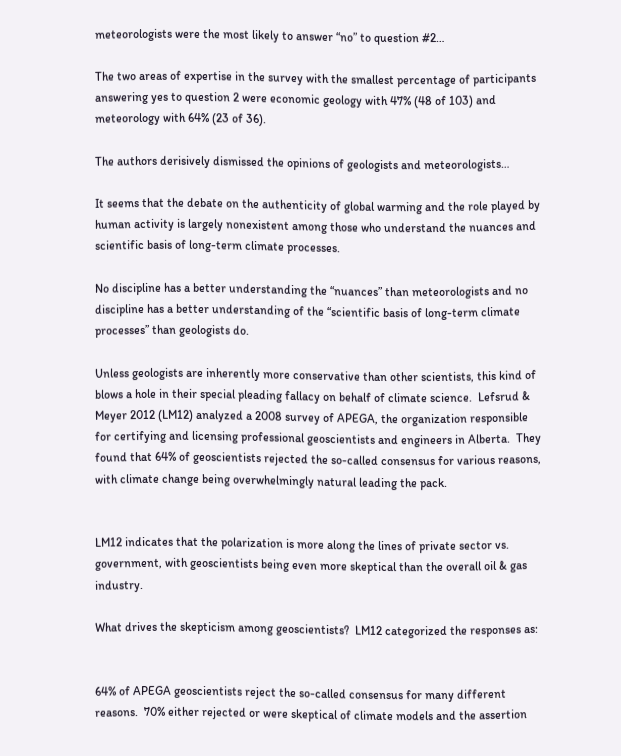meteorologists were the most likely to answer “no” to question #2…

The two areas of expertise in the survey with the smallest percentage of participants answering yes to question 2 were economic geology with 47% (48 of 103) and meteorology with 64% (23 of 36).

The authors derisively dismissed the opinions of geologists and meteorologists…

It seems that the debate on the authenticity of global warming and the role played by human activity is largely nonexistent among those who understand the nuances and scientific basis of long-term climate processes.

No discipline has a better understanding the “nuances” than meteorologists and no discipline has a better understanding of the “scientific basis of long-term climate processes” than geologists do.

Unless geologists are inherently more conservative than other scientists, this kind of blows a hole in their special pleading fallacy on behalf of climate science.  Lefsrud & Meyer 2012 (LM12) analyzed a 2008 survey of APEGA, the organization responsible for certifying and licensing professional geoscientists and engineers in Alberta.  They found that 64% of geoscientists rejected the so-called consensus for various reasons, with climate change being overwhelmingly natural leading the pack.


LM12 indicates that the polarization is more along the lines of private sector vs. government, with geoscientists being even more skeptical than the overall oil & gas industry.

What drives the skepticism among geoscientists?  LM12 categorized the responses as:


64% of APEGA geoscientists reject the so-called consensus for many different reasons.  70% either rejected or were skeptical of climate models and the assertion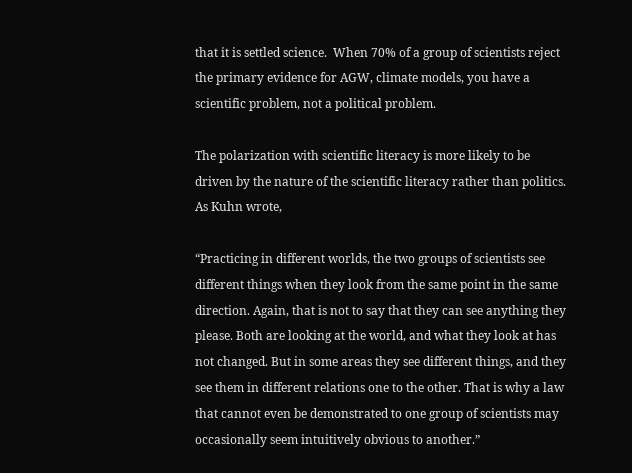that it is settled science.  When 70% of a group of scientists reject the primary evidence for AGW, climate models, you have a scientific problem, not a political problem.

The polarization with scientific literacy is more likely to be driven by the nature of the scientific literacy rather than politics.  As Kuhn wrote,

“Practicing in different worlds, the two groups of scientists see different things when they look from the same point in the same direction. Again, that is not to say that they can see anything they please. Both are looking at the world, and what they look at has not changed. But in some areas they see different things, and they see them in different relations one to the other. That is why a law that cannot even be demonstrated to one group of scientists may occasionally seem intuitively obvious to another.”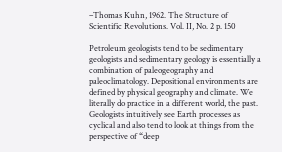–Thomas Kuhn, 1962. The Structure of Scientific Revolutions. Vol. II, No. 2 p. 150

Petroleum geologists tend to be sedimentary geologists and sedimentary geology is essentially a combination of paleogeography and paleoclimatology. Depositional environments are defined by physical geography and climate. We literally do practice in a different world, the past. Geologists intuitively see Earth processes as cyclical and also tend to look at things from the perspective of “deep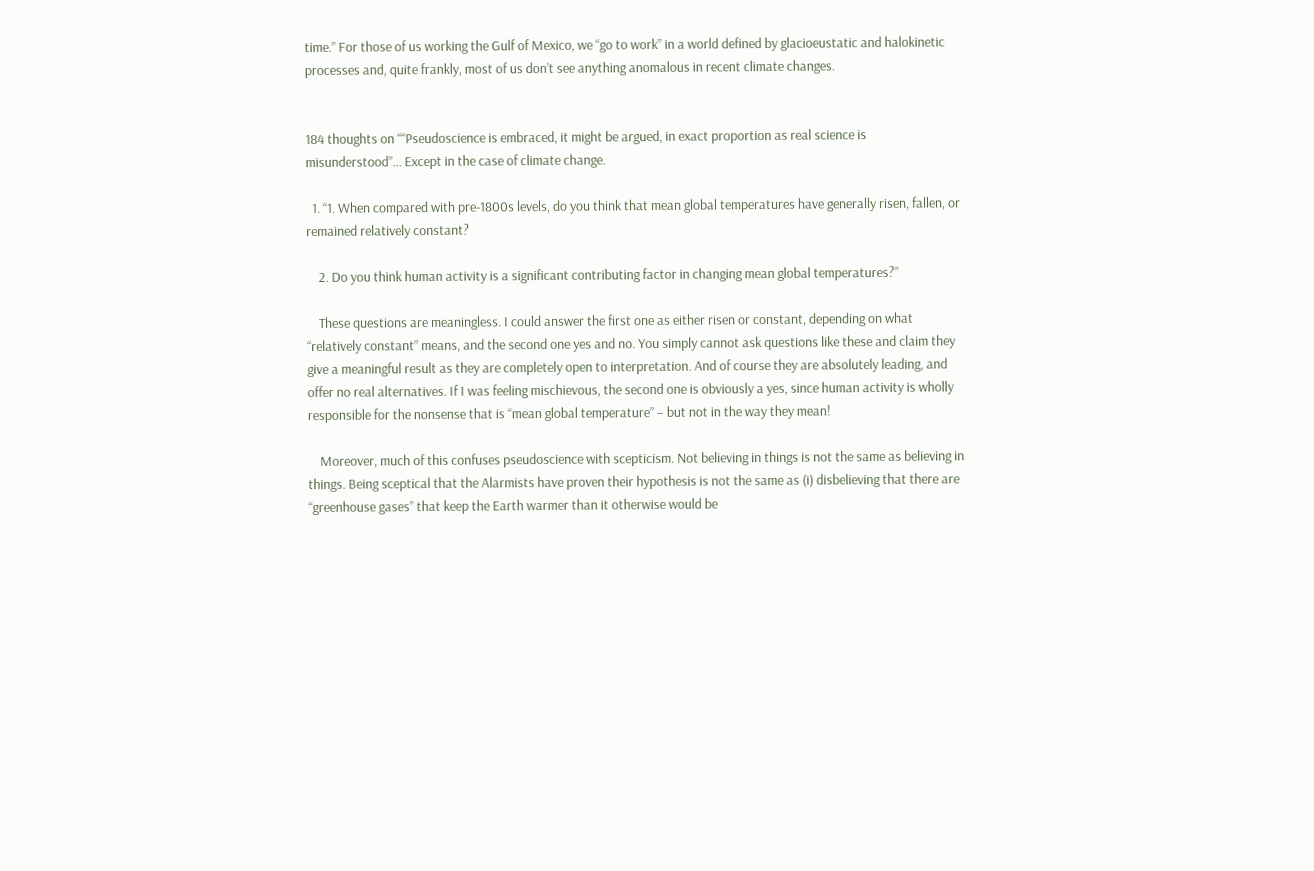time.” For those of us working the Gulf of Mexico, we “go to work” in a world defined by glacioeustatic and halokinetic  processes and, quite frankly, most of us don’t see anything anomalous in recent climate changes.


184 thoughts on ““Pseudoscience is embraced, it might be argued, in exact proportion as real science is misunderstood”… Except in the case of climate change.

  1. “1. When compared with pre-1800s levels, do you think that mean global temperatures have generally risen, fallen, or remained relatively constant?

    2. Do you think human activity is a significant contributing factor in changing mean global temperatures?”

    These questions are meaningless. I could answer the first one as either risen or constant, depending on what “relatively constant” means, and the second one yes and no. You simply cannot ask questions like these and claim they give a meaningful result as they are completely open to interpretation. And of course they are absolutely leading, and offer no real alternatives. If I was feeling mischievous, the second one is obviously a yes, since human activity is wholly responsible for the nonsense that is “mean global temperature” – but not in the way they mean!

    Moreover, much of this confuses pseudoscience with scepticism. Not believing in things is not the same as believing in things. Being sceptical that the Alarmists have proven their hypothesis is not the same as (i) disbelieving that there are “greenhouse gases” that keep the Earth warmer than it otherwise would be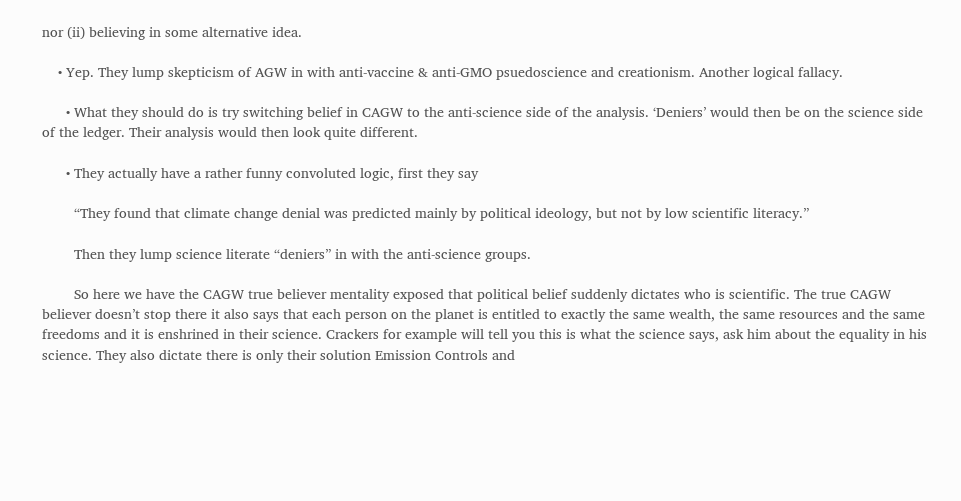nor (ii) believing in some alternative idea.

    • Yep. They lump skepticism of AGW in with anti-vaccine & anti-GMO psuedoscience and creationism. Another logical fallacy.

      • What they should do is try switching belief in CAGW to the anti-science side of the analysis. ‘Deniers’ would then be on the science side of the ledger. Their analysis would then look quite different.

      • They actually have a rather funny convoluted logic, first they say

        “They found that climate change denial was predicted mainly by political ideology, but not by low scientific literacy.”

        Then they lump science literate “deniers” in with the anti-science groups.

        So here we have the CAGW true believer mentality exposed that political belief suddenly dictates who is scientific. The true CAGW believer doesn’t stop there it also says that each person on the planet is entitled to exactly the same wealth, the same resources and the same freedoms and it is enshrined in their science. Crackers for example will tell you this is what the science says, ask him about the equality in his science. They also dictate there is only their solution Emission Controls and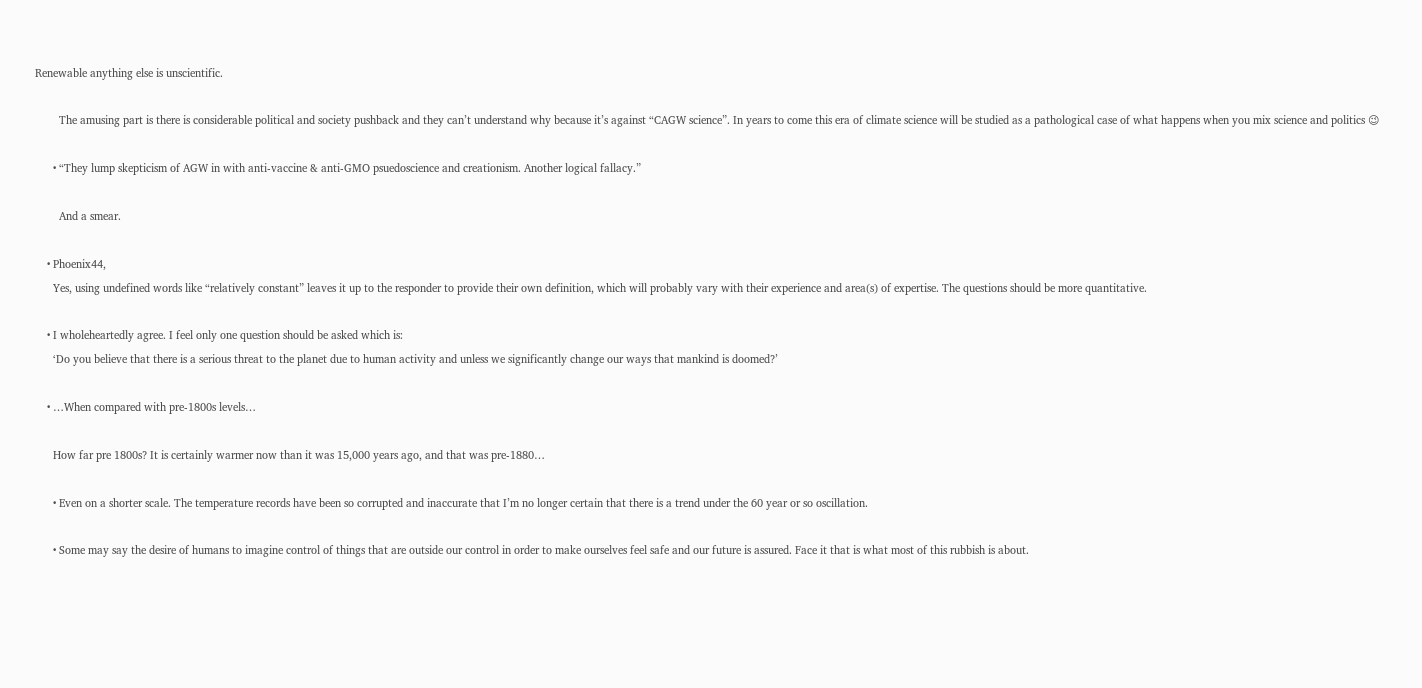Renewable anything else is unscientific.

        The amusing part is there is considerable political and society pushback and they can’t understand why because it’s against “CAGW science”. In years to come this era of climate science will be studied as a pathological case of what happens when you mix science and politics 😉

      • “They lump skepticism of AGW in with anti-vaccine & anti-GMO psuedoscience and creationism. Another logical fallacy.”

        And a smear.

    • Phoenix44,
      Yes, using undefined words like “relatively constant” leaves it up to the responder to provide their own definition, which will probably vary with their experience and area(s) of expertise. The questions should be more quantitative.

    • I wholeheartedly agree. I feel only one question should be asked which is:
      ‘Do you believe that there is a serious threat to the planet due to human activity and unless we significantly change our ways that mankind is doomed?’

    • …When compared with pre-1800s levels…

      How far pre 1800s? It is certainly warmer now than it was 15,000 years ago, and that was pre-1880…

      • Even on a shorter scale. The temperature records have been so corrupted and inaccurate that I’m no longer certain that there is a trend under the 60 year or so oscillation.

      • Some may say the desire of humans to imagine control of things that are outside our control in order to make ourselves feel safe and our future is assured. Face it that is what most of this rubbish is about.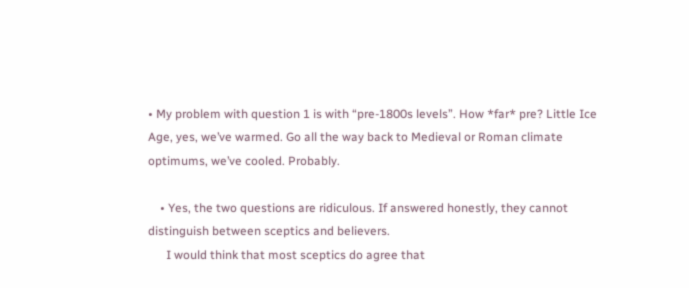• My problem with question 1 is with “pre-1800s levels”. How *far* pre? Little Ice Age, yes, we’ve warmed. Go all the way back to Medieval or Roman climate optimums, we’ve cooled. Probably.

    • Yes, the two questions are ridiculous. If answered honestly, they cannot distinguish between sceptics and believers.
      I would think that most sceptics do agree that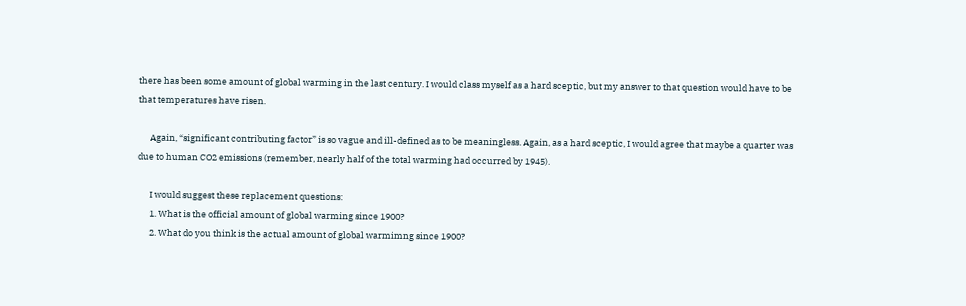there has been some amount of global warming in the last century. I would class myself as a hard sceptic, but my answer to that question would have to be that temperatures have risen.

      Again, “significant contributing factor” is so vague and ill-defined as to be meaningless. Again, as a hard sceptic, I would agree that maybe a quarter was due to human CO2 emissions (remember, nearly half of the total warming had occurred by 1945).

      I would suggest these replacement questions:
      1. What is the official amount of global warming since 1900?
      2. What do you think is the actual amount of global warmimng since 1900?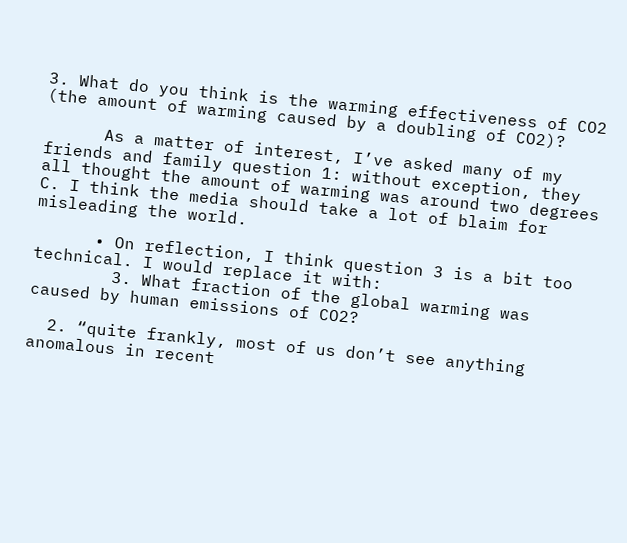3. What do you think is the warming effectiveness of CO2 (the amount of warming caused by a doubling of CO2)?

      As a matter of interest, I’ve asked many of my friends and family question 1: without exception, they all thought the amount of warming was around two degrees C. I think the media should take a lot of blaim for misleading the world.

      • On reflection, I think question 3 is a bit too technical. I would replace it with:
        3. What fraction of the global warming was caused by human emissions of CO2?

  2. “quite frankly, most of us don’t see anything anomalous in recent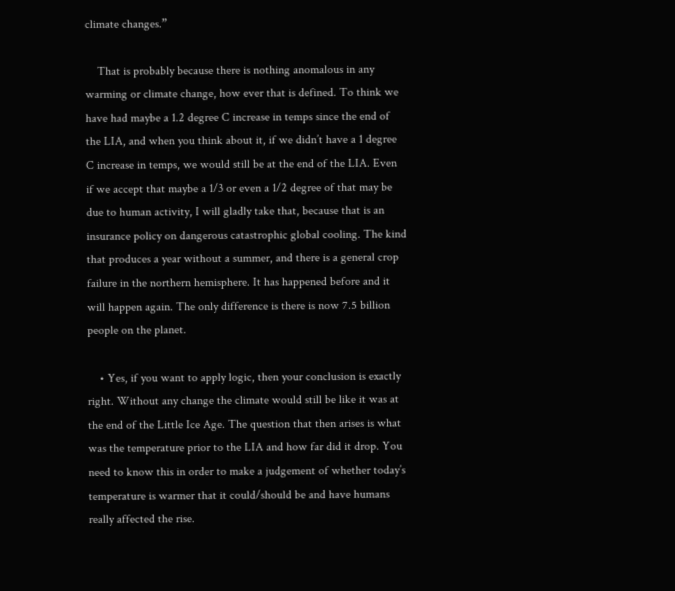climate changes.”

    That is probably because there is nothing anomalous in any warming or climate change, how ever that is defined. To think we have had maybe a 1.2 degree C increase in temps since the end of the LIA, and when you think about it, if we didn’t have a 1 degree C increase in temps, we would still be at the end of the LIA. Even if we accept that maybe a 1/3 or even a 1/2 degree of that may be due to human activity, I will gladly take that, because that is an insurance policy on dangerous catastrophic global cooling. The kind that produces a year without a summer, and there is a general crop failure in the northern hemisphere. It has happened before and it will happen again. The only difference is there is now 7.5 billion people on the planet.

    • Yes, if you want to apply logic, then your conclusion is exactly right. Without any change the climate would still be like it was at the end of the Little Ice Age. The question that then arises is what was the temperature prior to the LIA and how far did it drop. You need to know this in order to make a judgement of whether today’s temperature is warmer that it could/should be and have humans really affected the rise.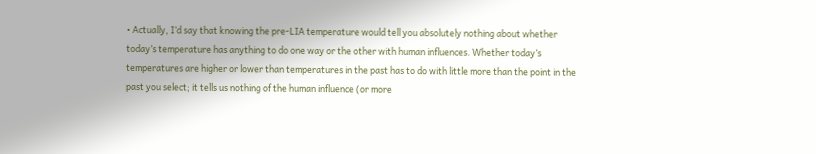• Actually, I’d say that knowing the pre-LIA temperature would tell you absolutely nothing about whether today’s temperature has anything to do one way or the other with human influences. Whether today’s temperatures are higher or lower than temperatures in the past has to do with little more than the point in the past you select; it tells us nothing of the human influence (or more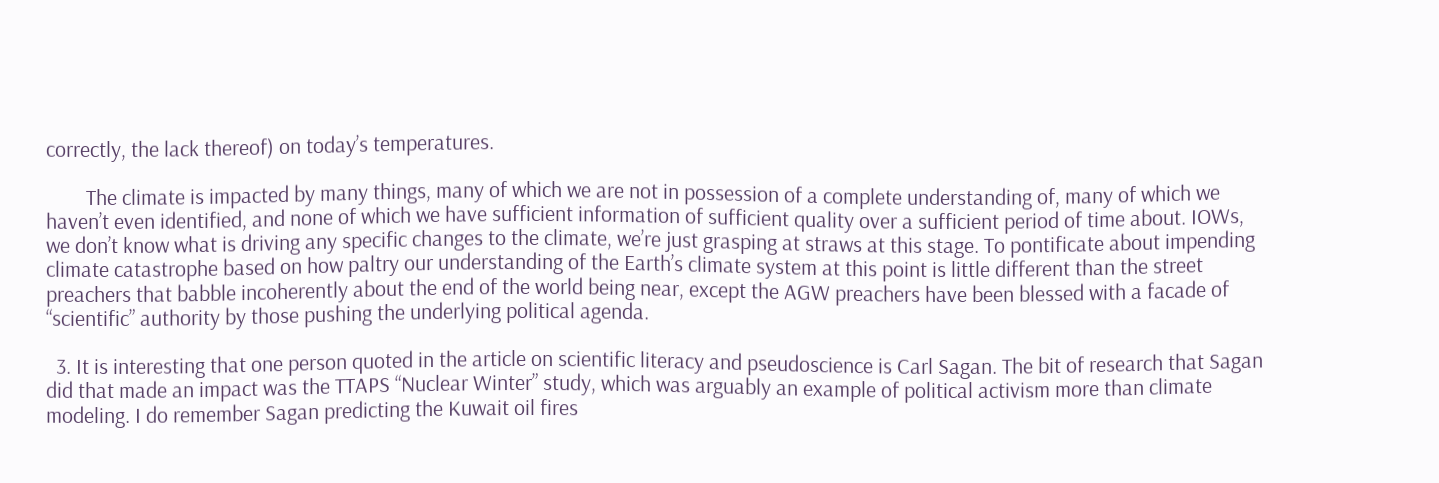correctly, the lack thereof) on today’s temperatures.

        The climate is impacted by many things, many of which we are not in possession of a complete understanding of, many of which we haven’t even identified, and none of which we have sufficient information of sufficient quality over a sufficient period of time about. IOWs, we don’t know what is driving any specific changes to the climate, we’re just grasping at straws at this stage. To pontificate about impending climate catastrophe based on how paltry our understanding of the Earth’s climate system at this point is little different than the street preachers that babble incoherently about the end of the world being near, except the AGW preachers have been blessed with a facade of “scientific” authority by those pushing the underlying political agenda.

  3. It is interesting that one person quoted in the article on scientific literacy and pseudoscience is Carl Sagan. The bit of research that Sagan did that made an impact was the TTAPS “Nuclear Winter” study, which was arguably an example of political activism more than climate modeling. I do remember Sagan predicting the Kuwait oil fires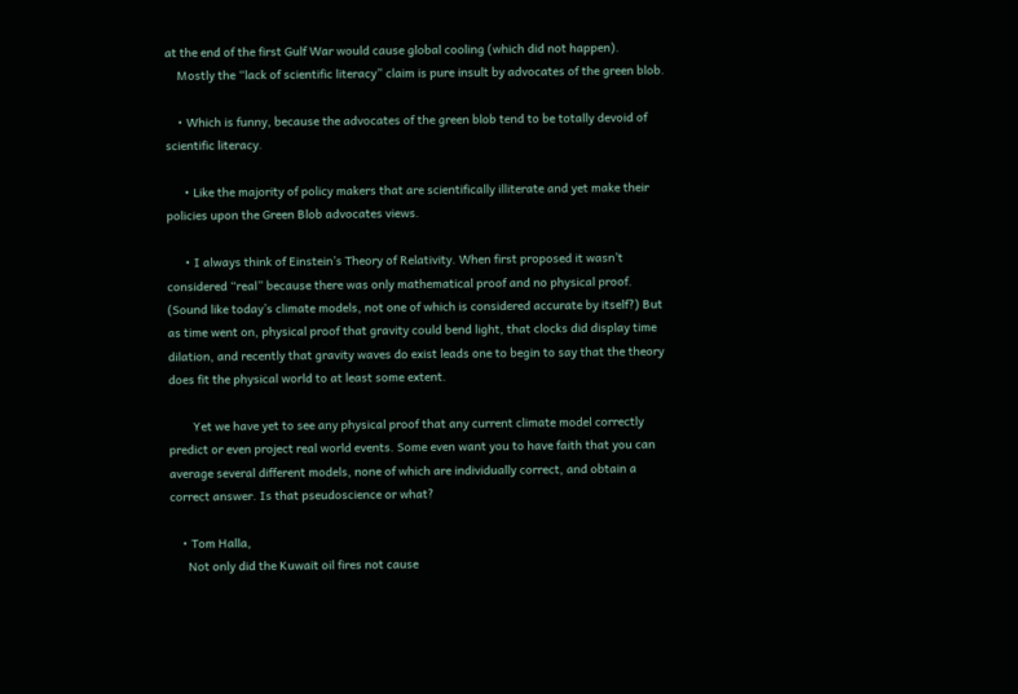at the end of the first Gulf War would cause global cooling (which did not happen).
    Mostly the “lack of scientific literacy” claim is pure insult by advocates of the green blob.

    • Which is funny, because the advocates of the green blob tend to be totally devoid of scientific literacy.

      • Like the majority of policy makers that are scientifically illiterate and yet make their policies upon the Green Blob advocates views.

      • I always think of Einstein’s Theory of Relativity. When first proposed it wasn’t considered “real” because there was only mathematical proof and no physical proof. (Sound like today’s climate models, not one of which is considered accurate by itself?) But as time went on, physical proof that gravity could bend light, that clocks did display time dilation, and recently that gravity waves do exist leads one to begin to say that the theory does fit the physical world to at least some extent.

        Yet we have yet to see any physical proof that any current climate model correctly predict or even project real world events. Some even want you to have faith that you can average several different models, none of which are individually correct, and obtain a correct answer. Is that pseudoscience or what?

    • Tom Halla,
      Not only did the Kuwait oil fires not cause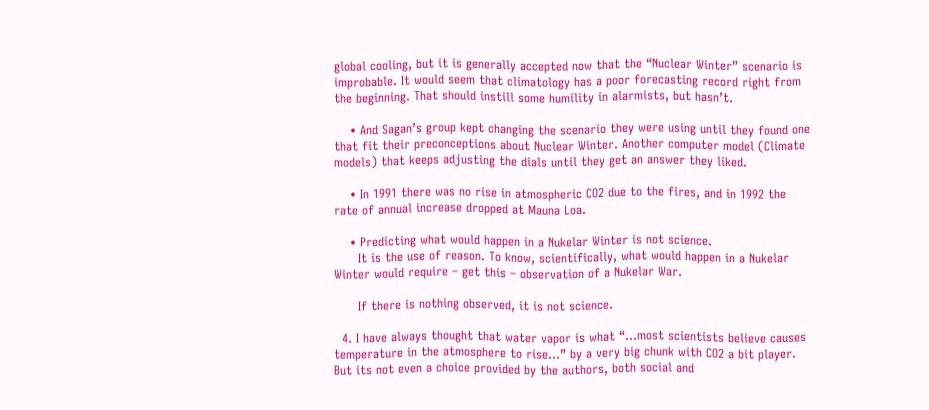global cooling, but it is generally accepted now that the “Nuclear Winter” scenario is improbable. It would seem that climatology has a poor forecasting record right from the beginning. That should instill some humility in alarmists, but hasn’t.

    • And Sagan’s group kept changing the scenario they were using until they found one that fit their preconceptions about Nuclear Winter. Another computer model (Climate models) that keeps adjusting the dials until they get an answer they liked.

    • In 1991 there was no rise in atmospheric CO2 due to the fires, and in 1992 the rate of annual increase dropped at Mauna Loa.

    • Predicting what would happen in a Nukelar Winter is not science.
      It is the use of reason. To know, scientifically, what would happen in a Nukelar Winter would require – get this – observation of a Nukelar War.

      If there is nothing observed, it is not science.

  4. I have always thought that water vapor is what “…most scientists believe causes temperature in the atmosphere to rise…” by a very big chunk with CO2 a bit player. But its not even a choice provided by the authors, both social and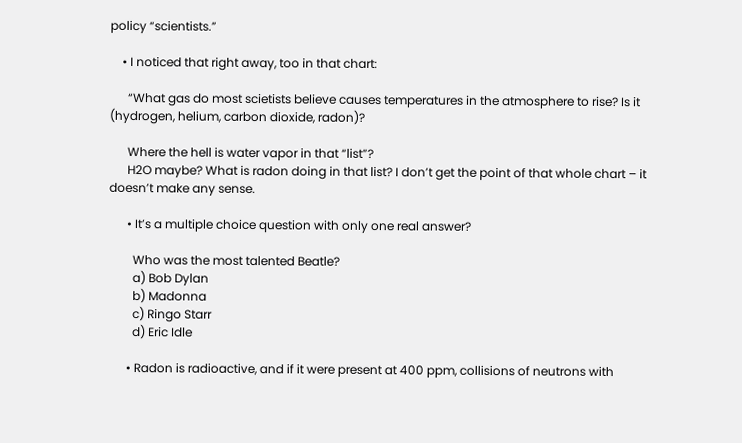policy “scientists.”

    • I noticed that right away, too in that chart:

      “What gas do most scietists believe causes temperatures in the atmosphere to rise? Is it (hydrogen, helium, carbon dioxide, radon)?

      Where the hell is water vapor in that “list”?
      H2O maybe? What is radon doing in that list? I don’t get the point of that whole chart – it doesn’t make any sense.

      • It’s a multiple choice question with only one real answer?

        Who was the most talented Beatle?
        a) Bob Dylan
        b) Madonna
        c) Ringo Starr
        d) Eric Idle

      • Radon is radioactive, and if it were present at 400 ppm, collisions of neutrons with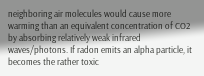neighboring air molecules would cause more warming than an equivalent concentration of CO2 by absorbing relatively weak infrared waves/photons. If radon emits an alpha particle, it becomes the rather toxic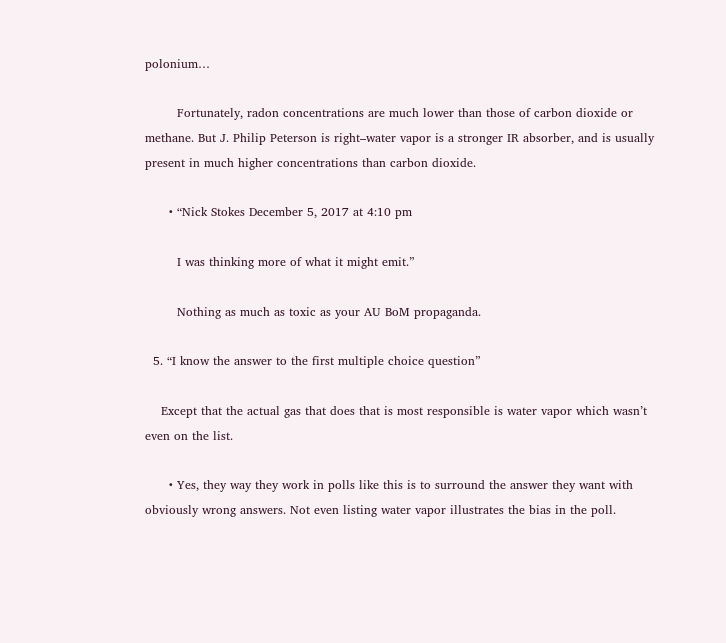polonium…

        Fortunately, radon concentrations are much lower than those of carbon dioxide or methane. But J. Philip Peterson is right–water vapor is a stronger IR absorber, and is usually present in much higher concentrations than carbon dioxide.

      • “Nick Stokes December 5, 2017 at 4:10 pm

        I was thinking more of what it might emit.”

        Nothing as much as toxic as your AU BoM propaganda.

  5. “I know the answer to the first multiple choice question”

    Except that the actual gas that does that is most responsible is water vapor which wasn’t even on the list.

      • Yes, they way they work in polls like this is to surround the answer they want with obviously wrong answers. Not even listing water vapor illustrates the bias in the poll.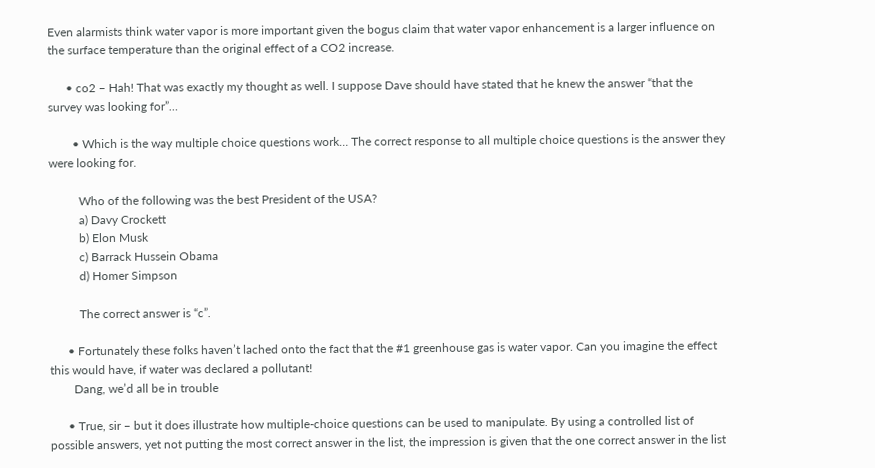Even alarmists think water vapor is more important given the bogus claim that water vapor enhancement is a larger influence on the surface temperature than the original effect of a CO2 increase.

      • co2 – Hah! That was exactly my thought as well. I suppose Dave should have stated that he knew the answer “that the survey was looking for”…

        • Which is the way multiple choice questions work… The correct response to all multiple choice questions is the answer they were looking for.

          Who of the following was the best President of the USA?
          a) Davy Crockett
          b) Elon Musk
          c) Barrack Hussein Obama
          d) Homer Simpson

          The correct answer is “c”.

      • Fortunately these folks haven’t lached onto the fact that the #1 greenhouse gas is water vapor. Can you imagine the effect this would have, if water was declared a pollutant!
        Dang, we’d all be in trouble

      • True, sir – but it does illustrate how multiple-choice questions can be used to manipulate. By using a controlled list of possible answers, yet not putting the most correct answer in the list, the impression is given that the one correct answer in the list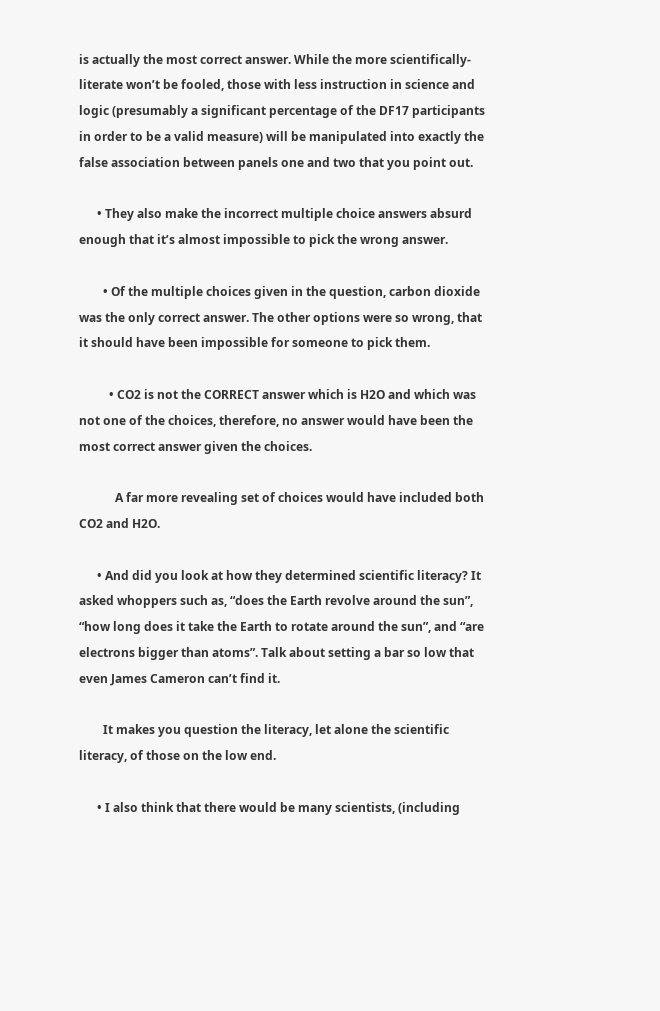is actually the most correct answer. While the more scientifically-literate won’t be fooled, those with less instruction in science and logic (presumably a significant percentage of the DF17 participants in order to be a valid measure) will be manipulated into exactly the false association between panels one and two that you point out.

      • They also make the incorrect multiple choice answers absurd enough that it’s almost impossible to pick the wrong answer.

        • Of the multiple choices given in the question, carbon dioxide was the only correct answer. The other options were so wrong, that it should have been impossible for someone to pick them.

          • CO2 is not the CORRECT answer which is H2O and which was not one of the choices, therefore, no answer would have been the most correct answer given the choices.

            A far more revealing set of choices would have included both CO2 and H2O.

      • And did you look at how they determined scientific literacy? It asked whoppers such as, “does the Earth revolve around the sun”, “how long does it take the Earth to rotate around the sun”, and “are electrons bigger than atoms”. Talk about setting a bar so low that even James Cameron can’t find it.

        It makes you question the literacy, let alone the scientific literacy, of those on the low end.

      • I also think that there would be many scientists, (including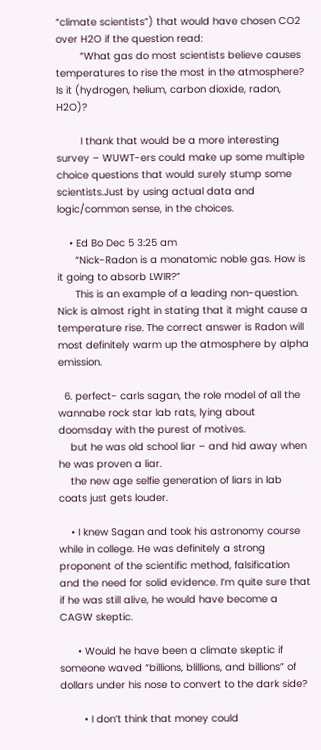“climate scientists”) that would have chosen CO2 over H2O if the question read:
        “What gas do most scientists believe causes temperatures to rise the most in the atmosphere? Is it (hydrogen, helium, carbon dioxide, radon, H2O)?

        I thank that would be a more interesting survey – WUWT-ers could make up some multiple choice questions that would surely stump some scientists.Just by using actual data and logic/common sense, in the choices.

    • Ed Bo Dec 5 3:25 am
      “Nick-Radon is a monatomic noble gas. How is it going to absorb LWIR?”
      This is an example of a leading non-question. Nick is almost right in stating that it might cause a temperature rise. The correct answer is Radon will most definitely warm up the atmosphere by alpha emission.

  6. perfect- carls sagan, the role model of all the wannabe rock star lab rats, lying about doomsday with the purest of motives.
    but he was old school liar – and hid away when he was proven a liar.
    the new age selfie generation of liars in lab coats just gets louder.

    • I knew Sagan and took his astronomy course while in college. He was definitely a strong proponent of the scientific method, falsification and the need for solid evidence. I’m quite sure that if he was still alive, he would have become a CAGW skeptic.

      • Would he have been a climate skeptic if someone waved “billions, blillions, and billions” of dollars under his nose to convert to the dark side?

        • I don’t think that money could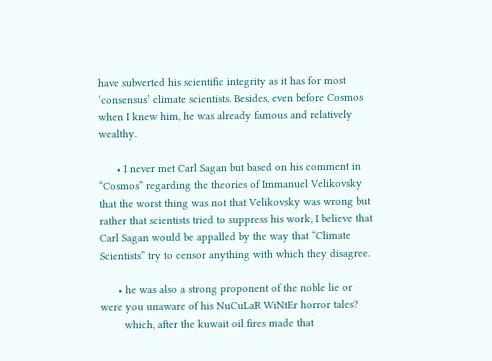have subverted his scientific integrity as it has for most ‘consensus’ climate scientists. Besides, even before Cosmos when I knew him, he was already famous and relatively wealthy.

      • I never met Carl Sagan but based on his comment in “Cosmos” regarding the theories of Immanuel Velikovsky that the worst thing was not that Velikovsky was wrong but rather that scientists tried to suppress his work, I believe that Carl Sagan would be appalled by the way that “Climate Scientists” try to censor anything with which they disagree.

      • he was also a strong proponent of the noble lie or were you unaware of his NuCuLaR WiNtEr horror tales?
        which, after the kuwait oil fires made that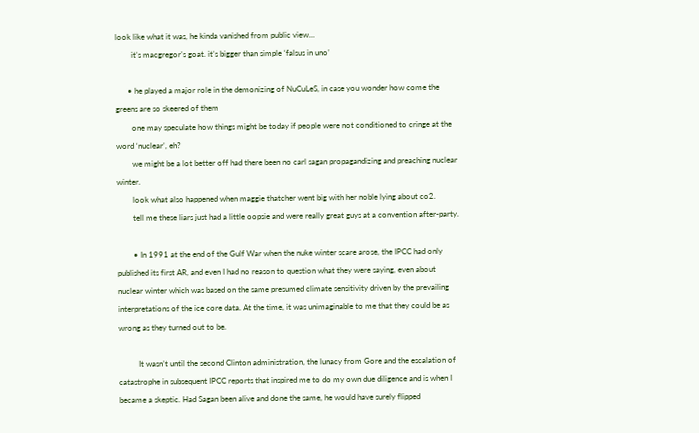look like what it was, he kinda vanished from public view…
        it’s macgregor’s goat. it’s bigger than simple ‘falsus in uno’

      • he played a major role in the demonizing of NuCuLeS, in case you wonder how come the greens are so skeered of them
        one may speculate how things might be today if people were not conditioned to cringe at the word ‘nuclear’, eh?
        we might be a lot better off had there been no carl sagan propagandizing and preaching nuclear winter.
        look what also happened when maggie thatcher went big with her noble lying about co2.
        tell me these liars just had a little oopsie and were really great guys at a convention after-party.

        • In 1991 at the end of the Gulf War when the nuke winter scare arose, the IPCC had only published its first AR, and even I had no reason to question what they were saying, even about nuclear winter which was based on the same presumed climate sensitivity driven by the prevailing interpretations of the ice core data. At the time, it was unimaginable to me that they could be as wrong as they turned out to be.

          It wasn’t until the second Clinton administration, the lunacy from Gore and the escalation of catastrophe in subsequent IPCC reports that inspired me to do my own due diligence and is when I became a skeptic. Had Sagan been alive and done the same, he would have surely flipped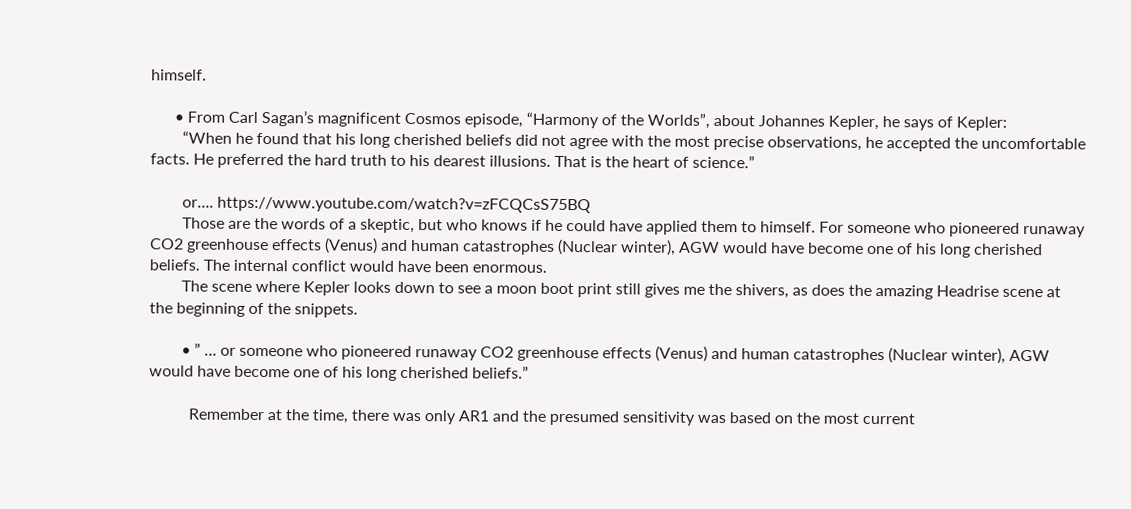himself.

      • From Carl Sagan’s magnificent Cosmos episode, “Harmony of the Worlds”, about Johannes Kepler, he says of Kepler:
        “When he found that his long cherished beliefs did not agree with the most precise observations, he accepted the uncomfortable facts. He preferred the hard truth to his dearest illusions. That is the heart of science.”

        or…. https://www.youtube.com/watch?v=zFCQCsS75BQ
        Those are the words of a skeptic, but who knows if he could have applied them to himself. For someone who pioneered runaway CO2 greenhouse effects (Venus) and human catastrophes (Nuclear winter), AGW would have become one of his long cherished beliefs. The internal conflict would have been enormous.
        The scene where Kepler looks down to see a moon boot print still gives me the shivers, as does the amazing Headrise scene at the beginning of the snippets.

        • ” … or someone who pioneered runaway CO2 greenhouse effects (Venus) and human catastrophes (Nuclear winter), AGW would have become one of his long cherished beliefs.”

          Remember at the time, there was only AR1 and the presumed sensitivity was based on the most current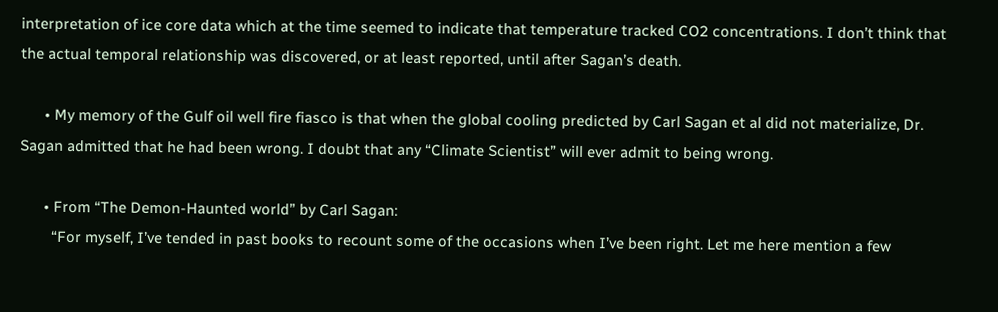interpretation of ice core data which at the time seemed to indicate that temperature tracked CO2 concentrations. I don’t think that the actual temporal relationship was discovered, or at least reported, until after Sagan’s death.

      • My memory of the Gulf oil well fire fiasco is that when the global cooling predicted by Carl Sagan et al did not materialize, Dr. Sagan admitted that he had been wrong. I doubt that any “Climate Scientist” will ever admit to being wrong.

      • From “The Demon-Haunted world” by Carl Sagan:
        “For myself, I’ve tended in past books to recount some of the occasions when I’ve been right. Let me here mention a few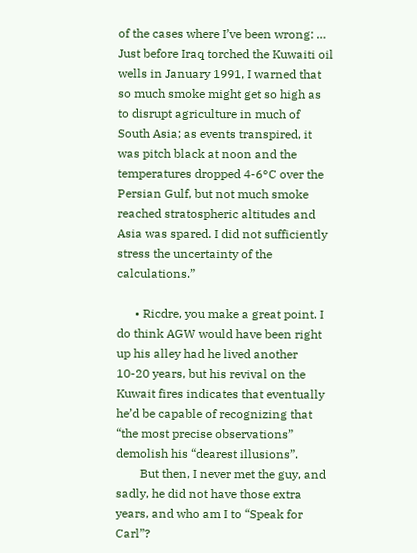of the cases where I’ve been wrong: … Just before Iraq torched the Kuwaiti oil wells in January 1991, I warned that so much smoke might get so high as to disrupt agriculture in much of South Asia; as events transpired, it was pitch black at noon and the temperatures dropped 4-6°C over the Persian Gulf, but not much smoke reached stratospheric altitudes and Asia was spared. I did not sufficiently stress the uncertainty of the calculations.”

      • Ricdre, you make a great point. I do think AGW would have been right up his alley had he lived another 10-20 years, but his revival on the Kuwait fires indicates that eventually he’d be capable of recognizing that “the most precise observations” demolish his “dearest illusions”.
        But then, I never met the guy, and sadly, he did not have those extra years, and who am I to “Speak for Carl”?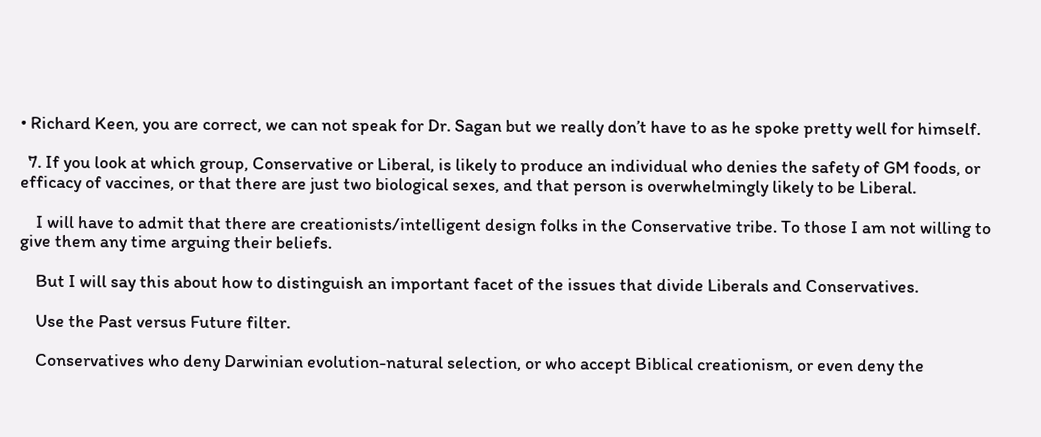• Richard Keen, you are correct, we can not speak for Dr. Sagan but we really don’t have to as he spoke pretty well for himself.

  7. If you look at which group, Conservative or Liberal, is likely to produce an individual who denies the safety of GM foods, or efficacy of vaccines, or that there are just two biological sexes, and that person is overwhelmingly likely to be Liberal.

    I will have to admit that there are creationists/intelligent design folks in the Conservative tribe. To those I am not willing to give them any time arguing their beliefs.

    But I will say this about how to distinguish an important facet of the issues that divide Liberals and Conservatives.

    Use the Past versus Future filter.

    Conservatives who deny Darwinian evolution-natural selection, or who accept Biblical creationism, or even deny the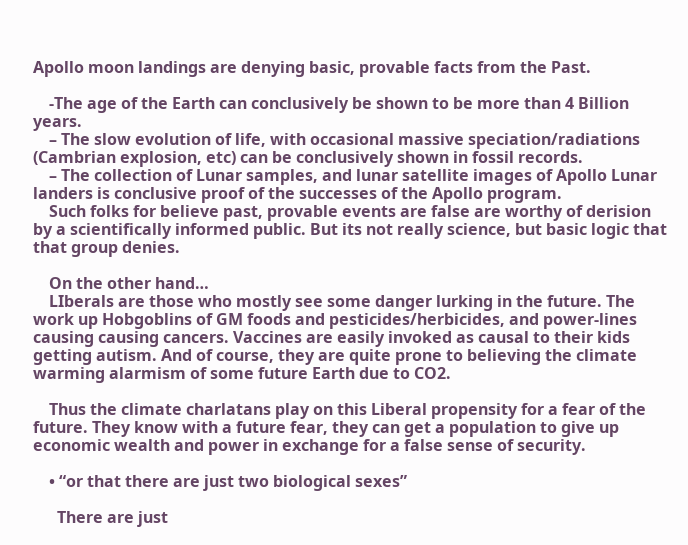Apollo moon landings are denying basic, provable facts from the Past.

    -The age of the Earth can conclusively be shown to be more than 4 Billion years.
    – The slow evolution of life, with occasional massive speciation/radiations (Cambrian explosion, etc) can be conclusively shown in fossil records.
    – The collection of Lunar samples, and lunar satellite images of Apollo Lunar landers is conclusive proof of the successes of the Apollo program.
    Such folks for believe past, provable events are false are worthy of derision by a scientifically informed public. But its not really science, but basic logic that that group denies.

    On the other hand…
    LIberals are those who mostly see some danger lurking in the future. The work up Hobgoblins of GM foods and pesticides/herbicides, and power-lines causing causing cancers. Vaccines are easily invoked as causal to their kids getting autism. And of course, they are quite prone to believing the climate warming alarmism of some future Earth due to CO2.

    Thus the climate charlatans play on this Liberal propensity for a fear of the future. They know with a future fear, they can get a population to give up economic wealth and power in exchange for a false sense of security.

    • “or that there are just two biological sexes”

      There are just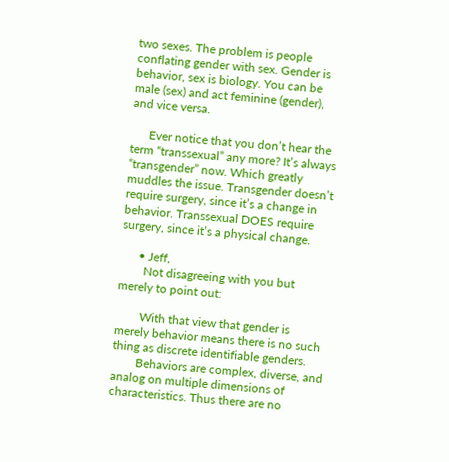two sexes. The problem is people conflating gender with sex. Gender is behavior, sex is biology. You can be male (sex) and act feminine (gender), and vice versa.

      Ever notice that you don’t hear the term “transsexual” any more? It’s always “transgender” now. Which greatly muddles the issue. Transgender doesn’t require surgery, since it’s a change in behavior. Transsexual DOES require surgery, since it’s a physical change.

      • Jeff,
        Not disagreeing with you but merely to point out:

        With that view that gender is merely behavior means there is no such thing as discrete identifiable genders.
        Behaviors are complex, diverse, and analog on multiple dimensions of characteristics. Thus there are no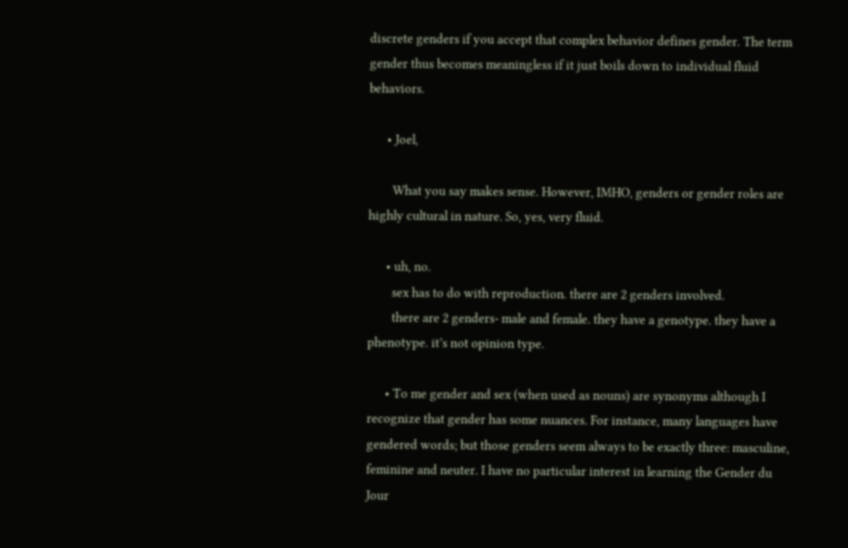discrete genders if you accept that complex behavior defines gender. The term gender thus becomes meaningless if it just boils down to individual fluid behaviors.

      • Joel,

        What you say makes sense. However, IMHO, genders or gender roles are highly cultural in nature. So, yes, very fluid.

      • uh, no.
        sex has to do with reproduction. there are 2 genders involved.
        there are 2 genders- male and female. they have a genotype. they have a phenotype. it’s not opinion type.

      • To me gender and sex (when used as nouns) are synonyms although I recognize that gender has some nuances. For instance, many languages have gendered words; but those genders seem always to be exactly three: masculine, feminine and neuter. I have no particular interest in learning the Gender du Jour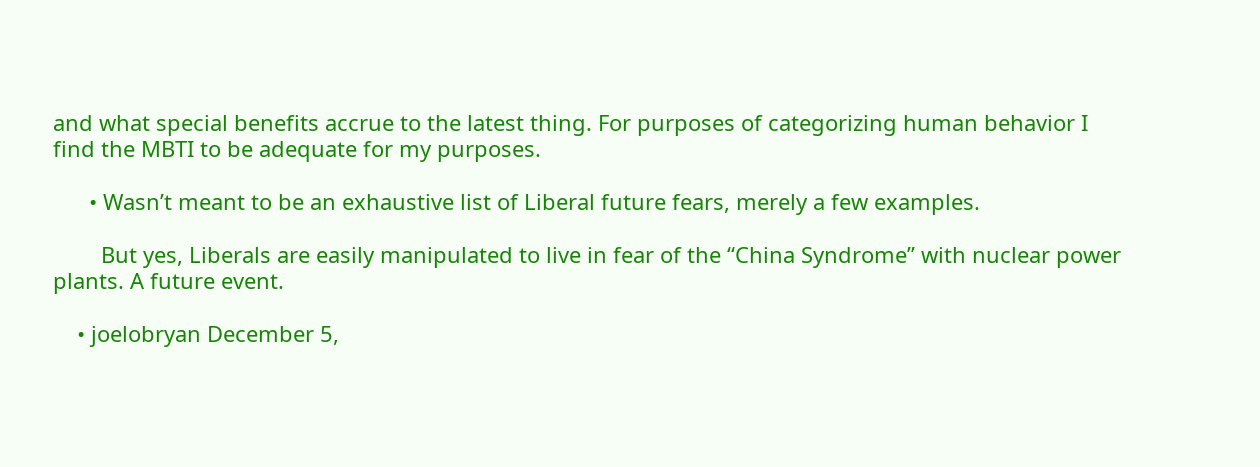and what special benefits accrue to the latest thing. For purposes of categorizing human behavior I find the MBTI to be adequate for my purposes.

      • Wasn’t meant to be an exhaustive list of Liberal future fears, merely a few examples.

        But yes, Liberals are easily manipulated to live in fear of the “China Syndrome” with nuclear power plants. A future event.

    • joelobryan December 5,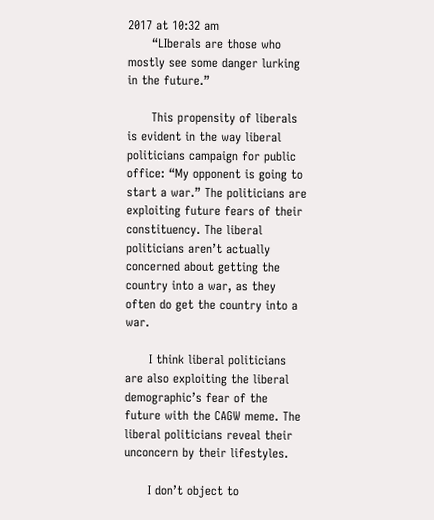2017 at 10:32 am
      “LIberals are those who mostly see some danger lurking in the future.”

      This propensity of liberals is evident in the way liberal politicians campaign for public office: “My opponent is going to start a war.” The politicians are exploiting future fears of their constituency. The liberal politicians aren’t actually concerned about getting the country into a war, as they often do get the country into a war.

      I think liberal politicians are also exploiting the liberal demographic’s fear of the future with the CAGW meme. The liberal politicians reveal their unconcern by their lifestyles.

      I don’t object to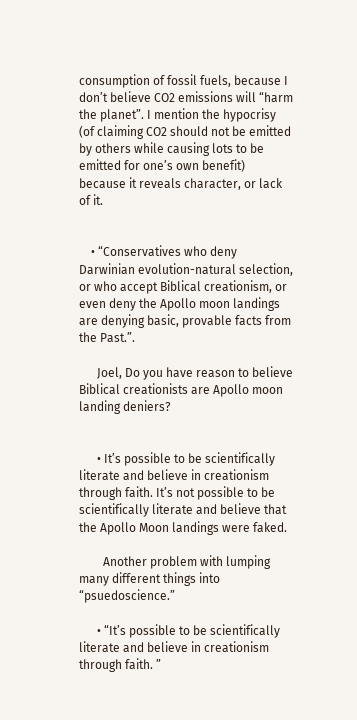consumption of fossil fuels, because I don’t believe CO2 emissions will “harm the planet”. I mention the hypocrisy (of claiming CO2 should not be emitted by others while causing lots to be emitted for one’s own benefit) because it reveals character, or lack of it.


    • “Conservatives who deny Darwinian evolution-natural selection, or who accept Biblical creationism, or even deny the Apollo moon landings are denying basic, provable facts from the Past.”.

      Joel, Do you have reason to believe Biblical creationists are Apollo moon landing deniers?


      • It’s possible to be scientifically literate and believe in creationism through faith. It’s not possible to be scientifically literate and believe that the Apollo Moon landings were faked.

        Another problem with lumping many different things into “psuedoscience.”

      • “It’s possible to be scientifically literate and believe in creationism through faith. ”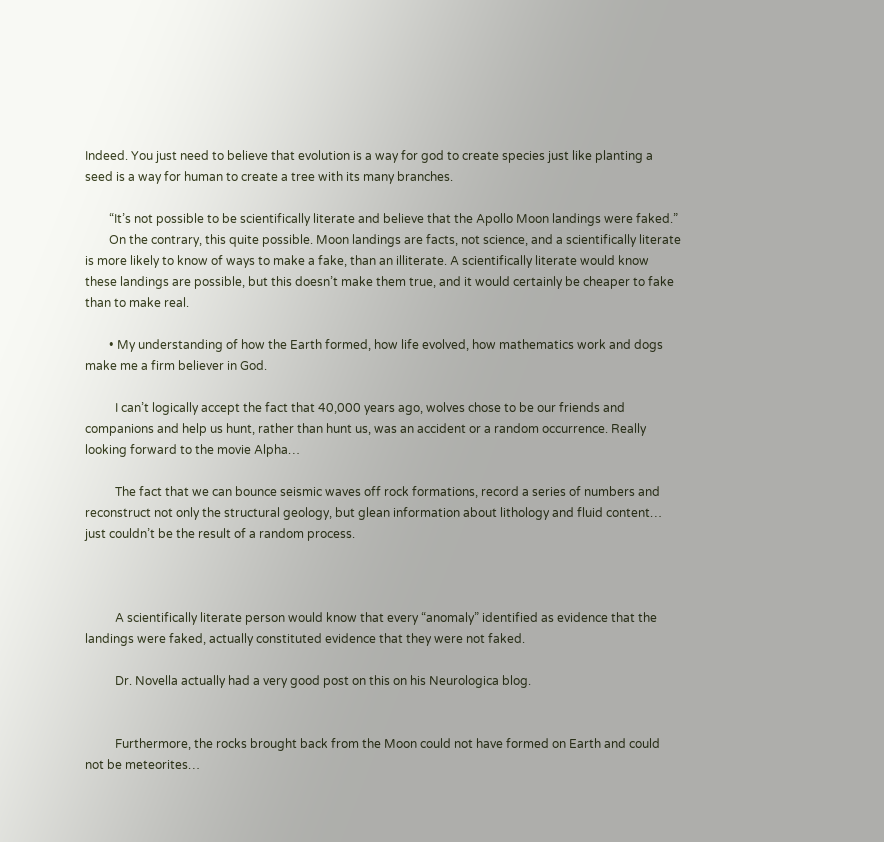Indeed. You just need to believe that evolution is a way for god to create species just like planting a seed is a way for human to create a tree with its many branches.

        “It’s not possible to be scientifically literate and believe that the Apollo Moon landings were faked.”
        On the contrary, this quite possible. Moon landings are facts, not science, and a scientifically literate is more likely to know of ways to make a fake, than an illiterate. A scientifically literate would know these landings are possible, but this doesn’t make them true, and it would certainly be cheaper to fake than to make real.

        • My understanding of how the Earth formed, how life evolved, how mathematics work and dogs make me a firm believer in God.

          I can’t logically accept the fact that 40,000 years ago, wolves chose to be our friends and companions and help us hunt, rather than hunt us, was an accident or a random occurrence. Really looking forward to the movie Alpha…

          The fact that we can bounce seismic waves off rock formations, record a series of numbers and reconstruct not only the structural geology, but glean information about lithology and fluid content… just couldn’t be the result of a random process.



          A scientifically literate person would know that every “anomaly” identified as evidence that the landings were faked, actually constituted evidence that they were not faked.

          Dr. Novella actually had a very good post on this on his Neurologica blog.


          Furthermore, the rocks brought back from the Moon could not have formed on Earth and could not be meteorites…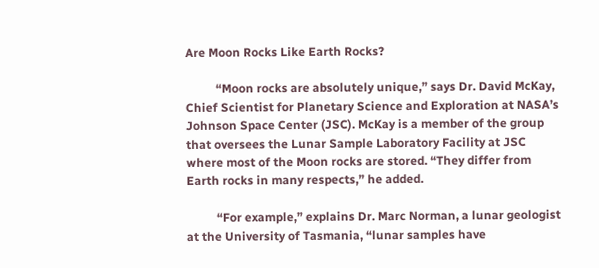Are Moon Rocks Like Earth Rocks?

          “Moon rocks are absolutely unique,” says Dr. David McKay, Chief Scientist for Planetary Science and Exploration at NASA’s Johnson Space Center (JSC). McKay is a member of the group that oversees the Lunar Sample Laboratory Facility at JSC where most of the Moon rocks are stored. “They differ from Earth rocks in many respects,” he added.

          “For example,” explains Dr. Marc Norman, a lunar geologist at the University of Tasmania, “lunar samples have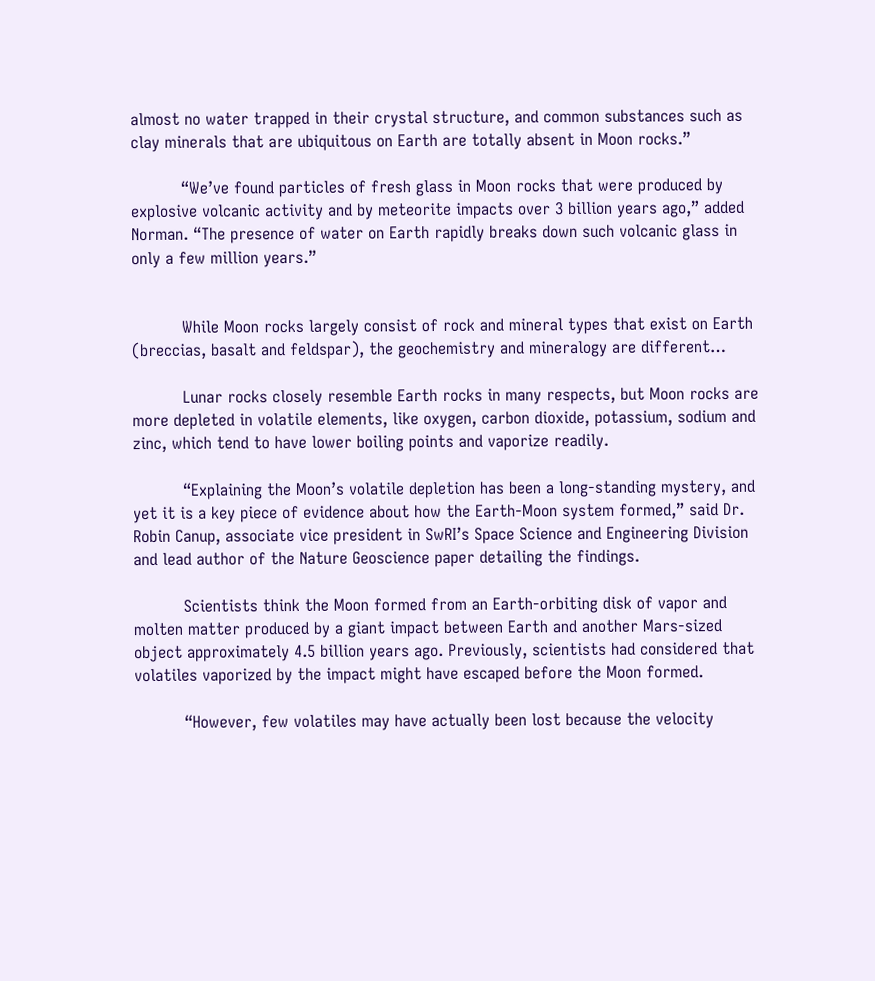almost no water trapped in their crystal structure, and common substances such as clay minerals that are ubiquitous on Earth are totally absent in Moon rocks.”

          “We’ve found particles of fresh glass in Moon rocks that were produced by explosive volcanic activity and by meteorite impacts over 3 billion years ago,” added Norman. “The presence of water on Earth rapidly breaks down such volcanic glass in only a few million years.”


          While Moon rocks largely consist of rock and mineral types that exist on Earth (breccias, basalt and feldspar), the geochemistry and mineralogy are different…

          Lunar rocks closely resemble Earth rocks in many respects, but Moon rocks are more depleted in volatile elements, like oxygen, carbon dioxide, potassium, sodium and zinc, which tend to have lower boiling points and vaporize readily.

          “Explaining the Moon’s volatile depletion has been a long-standing mystery, and yet it is a key piece of evidence about how the Earth-Moon system formed,” said Dr. Robin Canup, associate vice president in SwRI’s Space Science and Engineering Division and lead author of the Nature Geoscience paper detailing the findings.

          Scientists think the Moon formed from an Earth-orbiting disk of vapor and molten matter produced by a giant impact between Earth and another Mars-sized object approximately 4.5 billion years ago. Previously, scientists had considered that volatiles vaporized by the impact might have escaped before the Moon formed.

          “However, few volatiles may have actually been lost because the velocity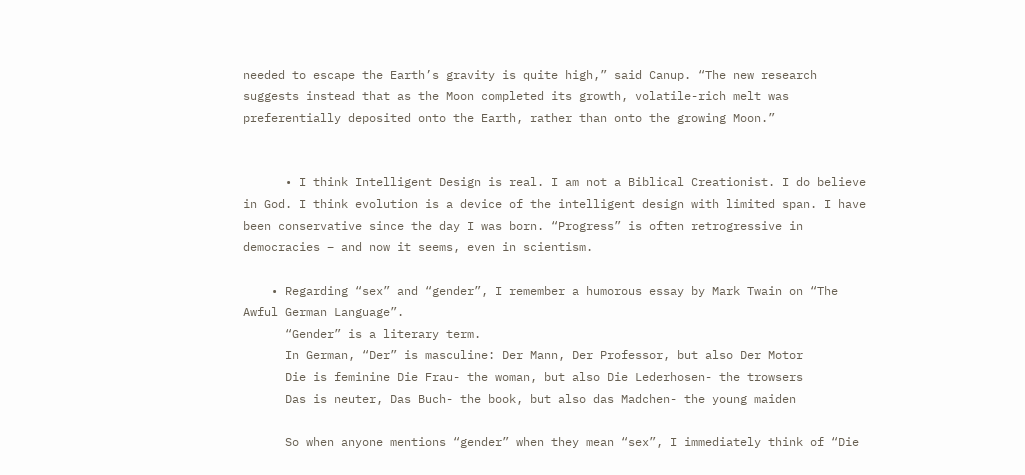needed to escape the Earth’s gravity is quite high,” said Canup. “The new research suggests instead that as the Moon completed its growth, volatile-rich melt was preferentially deposited onto the Earth, rather than onto the growing Moon.”


      • I think Intelligent Design is real. I am not a Biblical Creationist. I do believe in God. I think evolution is a device of the intelligent design with limited span. I have been conservative since the day I was born. “Progress” is often retrogressive in democracies – and now it seems, even in scientism.

    • Regarding “sex” and “gender”, I remember a humorous essay by Mark Twain on “The Awful German Language”.
      “Gender” is a literary term.
      In German, “Der” is masculine: Der Mann, Der Professor, but also Der Motor
      Die is feminine Die Frau- the woman, but also Die Lederhosen- the trowsers
      Das is neuter, Das Buch- the book, but also das Madchen- the young maiden

      So when anyone mentions “gender” when they mean “sex”, I immediately think of “Die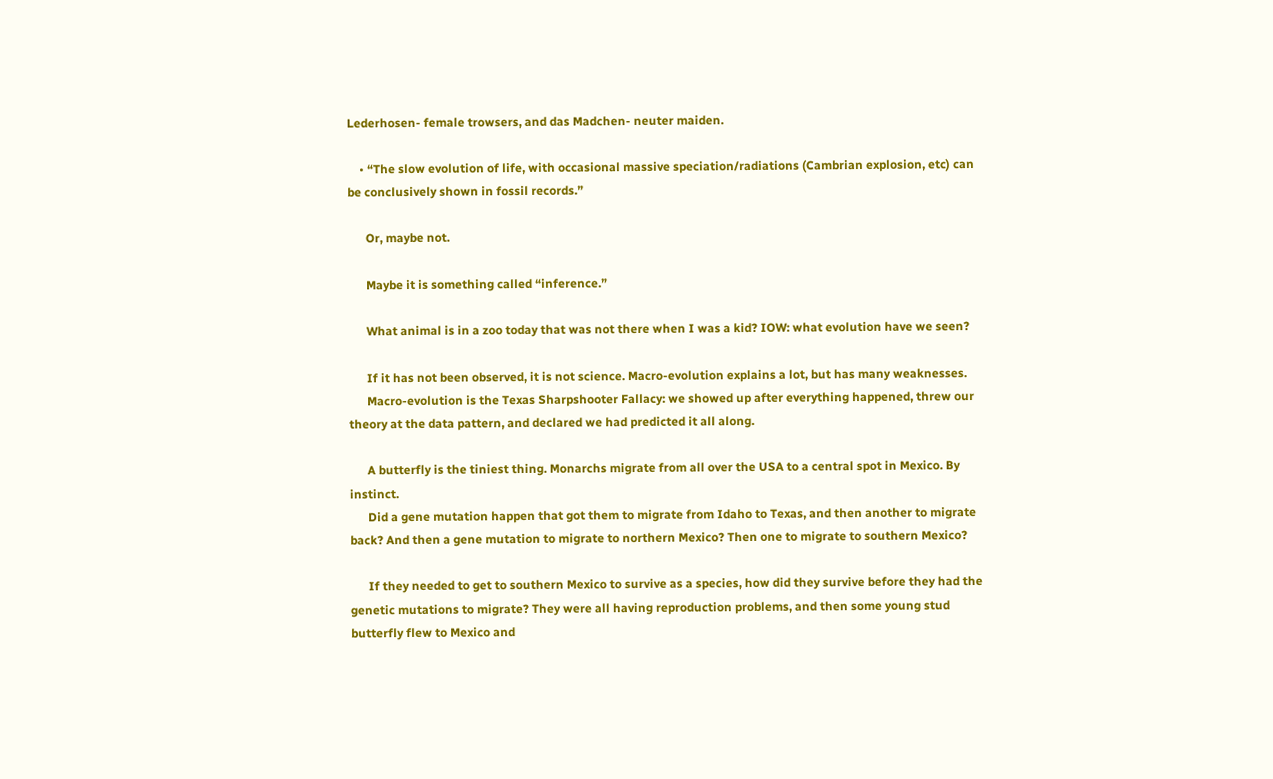Lederhosen- female trowsers, and das Madchen- neuter maiden.

    • “The slow evolution of life, with occasional massive speciation/radiations (Cambrian explosion, etc) can be conclusively shown in fossil records.”

      Or, maybe not.

      Maybe it is something called “inference.”

      What animal is in a zoo today that was not there when I was a kid? IOW: what evolution have we seen?

      If it has not been observed, it is not science. Macro-evolution explains a lot, but has many weaknesses.
      Macro-evolution is the Texas Sharpshooter Fallacy: we showed up after everything happened, threw our theory at the data pattern, and declared we had predicted it all along.

      A butterfly is the tiniest thing. Monarchs migrate from all over the USA to a central spot in Mexico. By instinct.
      Did a gene mutation happen that got them to migrate from Idaho to Texas, and then another to migrate back? And then a gene mutation to migrate to northern Mexico? Then one to migrate to southern Mexico?

      If they needed to get to southern Mexico to survive as a species, how did they survive before they had the genetic mutations to migrate? They were all having reproduction problems, and then some young stud butterfly flew to Mexico and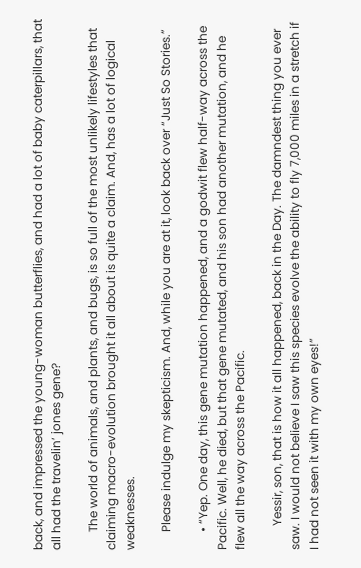back, and impressed the young-woman butterflies, and had a lot of baby caterpillars, that all had the travelin’ jones gene?

      The world of animals, and plants, and bugs, is so full of the most unlikely lifestyles that claiming macro-evolution brought it all about is quite a claim. And, has a lot of logical weaknesses.

      Please indulge my skepticism. And, while you are at it, look back over “Just So Stories.”

      • “Yep. One day, this gene mutation happened, and a godwit flew half-way across the Pacific. Well, he died, but that gene mutated, and his son had another mutation, and he flew all the way across the Pacific.

        Yessir, son, that is how it all happened, back in the Day. The damndest thing you ever saw. I would not believe I saw this species evolve the ability to fly 7,000 miles in a stretch if I had not seen it with my own eyes!”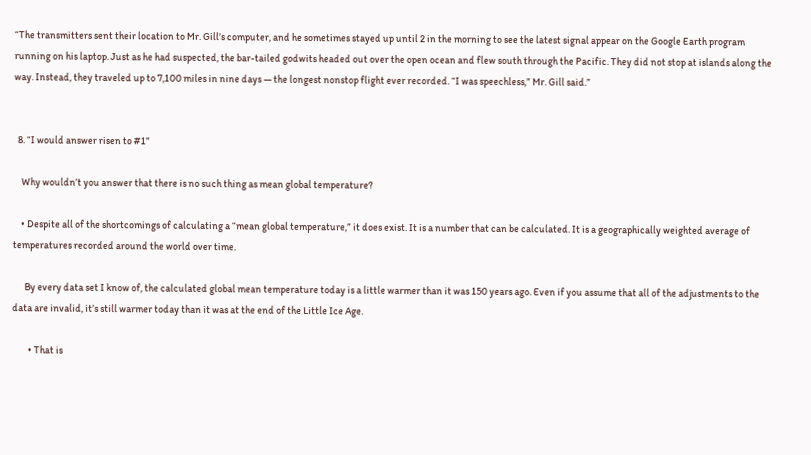“The transmitters sent their location to Mr. Gill’s computer, and he sometimes stayed up until 2 in the morning to see the latest signal appear on the Google Earth program running on his laptop. Just as he had suspected, the bar-tailed godwits headed out over the open ocean and flew south through the Pacific. They did not stop at islands along the way. Instead, they traveled up to 7,100 miles in nine days — the longest nonstop flight ever recorded. “I was speechless,” Mr. Gill said.”


  8. “I would answer risen to #1”

    Why wouldn’t you answer that there is no such thing as mean global temperature?

    • Despite all of the shortcomings of calculating a “mean global temperature,” it does exist. It is a number that can be calculated. It is a geographically weighted average of temperatures recorded around the world over time.

      By every data set I know of, the calculated global mean temperature today is a little warmer than it was 150 years ago. Even if you assume that all of the adjustments to the data are invalid, it’s still warmer today than it was at the end of the Little Ice Age.

        • That is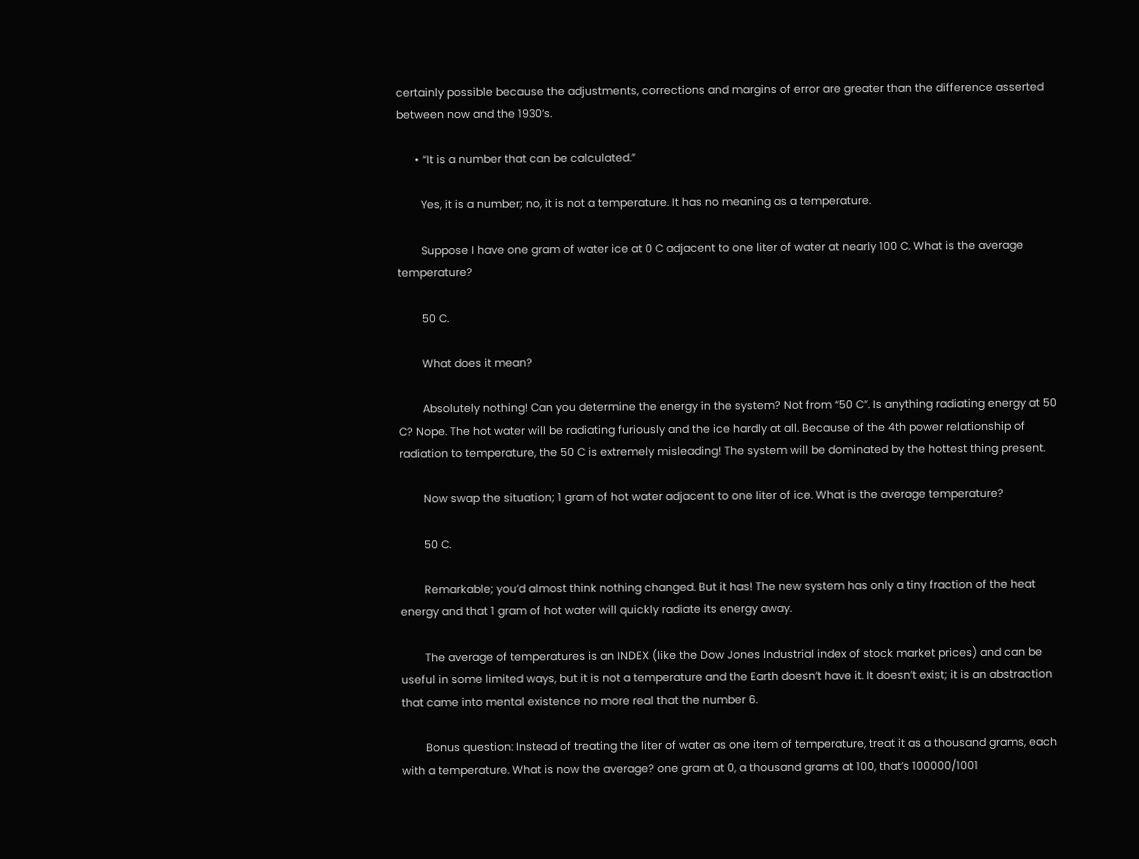certainly possible because the adjustments, corrections and margins of error are greater than the difference asserted between now and the 1930’s.

      • “It is a number that can be calculated.”

        Yes, it is a number; no, it is not a temperature. It has no meaning as a temperature.

        Suppose I have one gram of water ice at 0 C adjacent to one liter of water at nearly 100 C. What is the average temperature?

        50 C.

        What does it mean?

        Absolutely nothing! Can you determine the energy in the system? Not from “50 C”. Is anything radiating energy at 50 C? Nope. The hot water will be radiating furiously and the ice hardly at all. Because of the 4th power relationship of radiation to temperature, the 50 C is extremely misleading! The system will be dominated by the hottest thing present.

        Now swap the situation; 1 gram of hot water adjacent to one liter of ice. What is the average temperature?

        50 C.

        Remarkable; you’d almost think nothing changed. But it has! The new system has only a tiny fraction of the heat energy and that 1 gram of hot water will quickly radiate its energy away.

        The average of temperatures is an INDEX (like the Dow Jones Industrial index of stock market prices) and can be useful in some limited ways, but it is not a temperature and the Earth doesn’t have it. It doesn’t exist; it is an abstraction that came into mental existence no more real that the number 6.

        Bonus question: Instead of treating the liter of water as one item of temperature, treat it as a thousand grams, each with a temperature. What is now the average? one gram at 0, a thousand grams at 100, that’s 100000/1001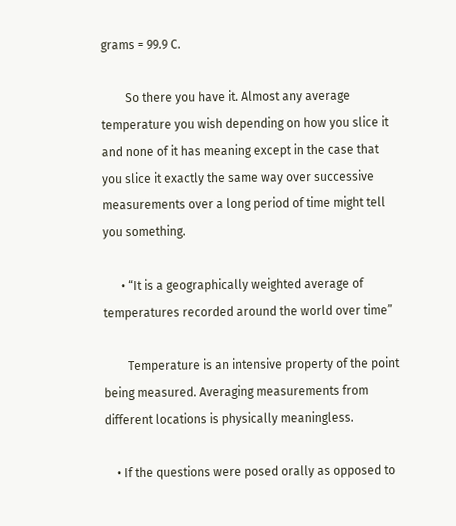grams = 99.9 C.

        So there you have it. Almost any average temperature you wish depending on how you slice it and none of it has meaning except in the case that you slice it exactly the same way over successive measurements over a long period of time might tell you something.

      • “It is a geographically weighted average of temperatures recorded around the world over time”

        Temperature is an intensive property of the point being measured. Averaging measurements from different locations is physically meaningless.

    • If the questions were posed orally as opposed to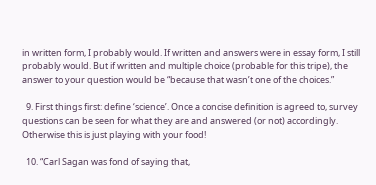in written form, I probably would. If written and answers were in essay form, I still probably would. But if written and multiple choice (probable for this tripe), the answer to your question would be “because that wasn’t one of the choices.”

  9. First things first: define ‘science’. Once a concise definition is agreed to, survey questions can be seen for what they are and answered (or not) accordingly. Otherwise this is just playing with your food!

  10. “Carl Sagan was fond of saying that,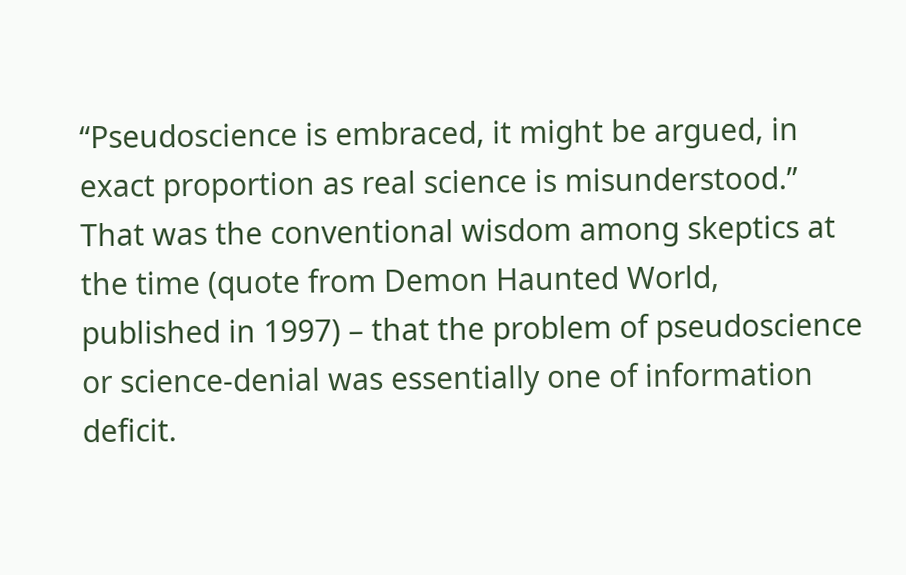“Pseudoscience is embraced, it might be argued, in exact proportion as real science is misunderstood.” That was the conventional wisdom among skeptics at the time (quote from Demon Haunted World, published in 1997) – that the problem of pseudoscience or science-denial was essentially one of information deficit.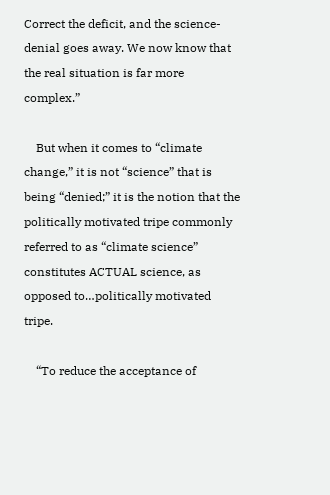Correct the deficit, and the science-denial goes away. We now know that the real situation is far more complex.”

    But when it comes to “climate change,” it is not “science” that is being “denied;” it is the notion that the politically motivated tripe commonly referred to as “climate science” constitutes ACTUAL science, as opposed to…politically motivated tripe.

    “To reduce the acceptance of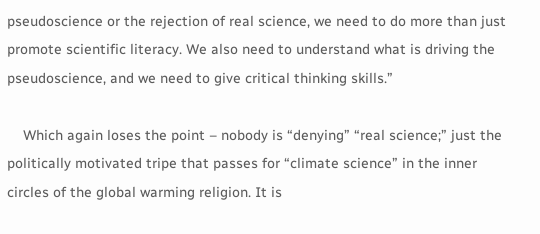pseudoscience or the rejection of real science, we need to do more than just promote scientific literacy. We also need to understand what is driving the pseudoscience, and we need to give critical thinking skills.”

    Which again loses the point – nobody is “denying” “real science;” just the politically motivated tripe that passes for “climate science” in the inner circles of the global warming religion. It is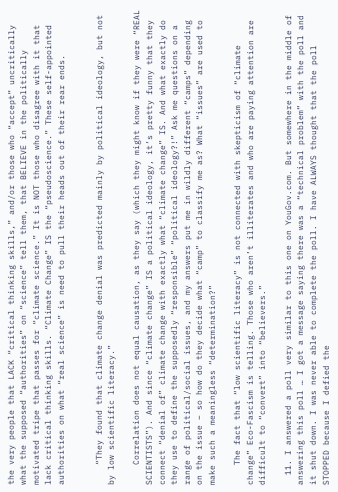the very people that LACK “critical thinking skills,” and/or those who “accept” uncritically what the supposed “authorities” on “science” tell them, that BELIEVE in the politically motivated tripe that passes for “climate science.” It is NOT those who disagree with it that lack critical thinking skills. “Climate Change” IS the “pseudoscience.” These self-appointed authorities on what “real science” is need to pull their heads out of their rear ends.


    “They found that climate change denial was predicted mainly by political ideology, but not by low scientific literacy.”

    Correlation does not equal causation, as they say (which they might know if they were “REAL SCIENTISTS”). And since “climate change” IS a political ideology, it’s pretty funny that they connect “denial of” climate change with exactly what “climate change” IS. And what exactly do they use to define the supposedly “responsible” “political ideology?!” Ask me questions on a range of political/social issues, and my answers put me in wildly different “camps” depending on the issue – so how do they decide what “camp” to classify me as? What “issues” are used to make such a meaningless “determination?”

    The fact that “low scientific literacy” is not connected with skepticism of “climate change” Eco-Fascism is telling. Those who aren’t illiterates and who are paying attention are difficult to “convert” into “believers.”

  11. I answered a poll very similar to this one on YouGov.com. But somewhere in the middle of answering this poll … I got a message saying there was a “technical problem” with the poll and it shut down. I was never able to complete the poll. I have ALWAYS thought that the poll STOPPED because I defied the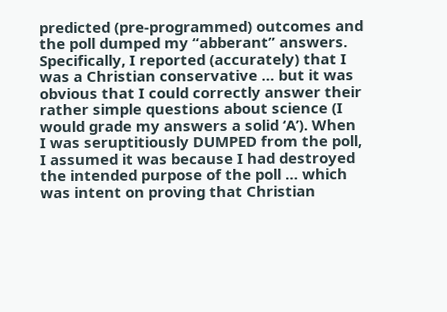predicted (pre-programmed) outcomes and the poll dumped my “abberant” answers. Specifically, I reported (accurately) that I was a Christian conservative … but it was obvious that I could correctly answer their rather simple questions about science (I would grade my answers a solid ‘A’). When I was seruptitiously DUMPED from the poll, I assumed it was because I had destroyed the intended purpose of the poll … which was intent on proving that Christian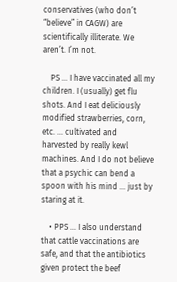conservatives (who don’t “believe” in CAGW) are scientifically illiterate. We aren’t. I’m not.

    PS … I have vaccinated all my children. I (usually) get flu shots. And I eat deliciously modified strawberries, corn, etc. … cultivated and harvested by really kewl machines. And I do not believe that a psychic can bend a spoon with his mind … just by staring at it.

    • PPS … I also understand that cattle vaccinations are safe, and that the antibiotics given protect the beef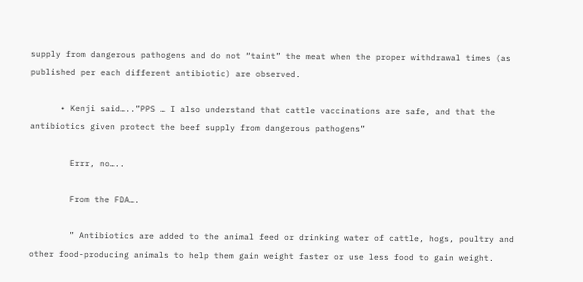supply from dangerous pathogens and do not “taint” the meat when the proper withdrawal times (as published per each different antibiotic) are observed.

      • Kenji said…..”PPS … I also understand that cattle vaccinations are safe, and that the antibiotics given protect the beef supply from dangerous pathogens”

        Errr, no…..

        From the FDA….

        ” Antibiotics are added to the animal feed or drinking water of cattle, hogs, poultry and other food-producing animals to help them gain weight faster or use less food to gain weight.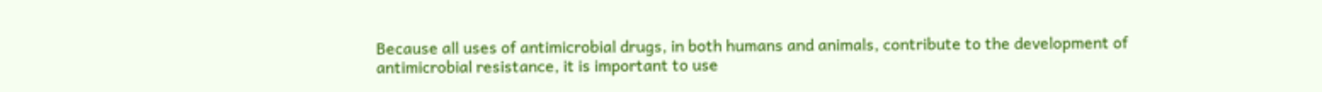Because all uses of antimicrobial drugs, in both humans and animals, contribute to the development of antimicrobial resistance, it is important to use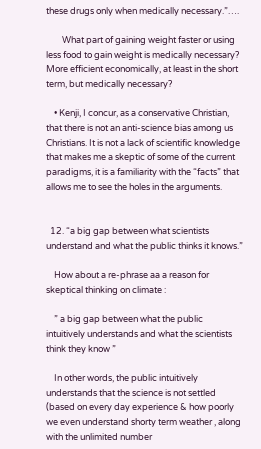these drugs only when medically necessary.”….

        What part of gaining weight faster or using less food to gain weight is medically necessary? More efficient economically, at least in the short term, but medically necessary?

    • Kenji, I concur, as a conservative Christian, that there is not an anti-science bias among us Christians. It is not a lack of scientific knowledge that makes me a skeptic of some of the current paradigms, it is a familiarity with the “facts” that allows me to see the holes in the arguments.


  12. “a big gap between what scientists understand and what the public thinks it knows.”

    How about a re-phrase aa a reason for skeptical thinking on climate :

    ” a big gap between what the public intuitively understands and what the scientists think they know ”

    In other words, the public intuitively understands that the science is not settled (based on every day experience & how poorly we even understand shorty term weather , along with the unlimited number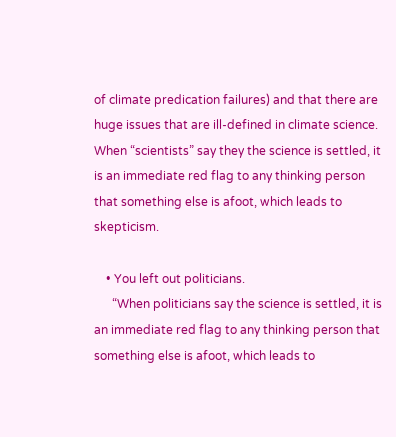of climate predication failures) and that there are huge issues that are ill-defined in climate science. When “scientists” say they the science is settled, it is an immediate red flag to any thinking person that something else is afoot, which leads to skepticism.

    • You left out politicians.
      “When politicians say the science is settled, it is an immediate red flag to any thinking person that something else is afoot, which leads to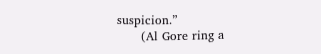suspicion.”
      (Al Gore ring a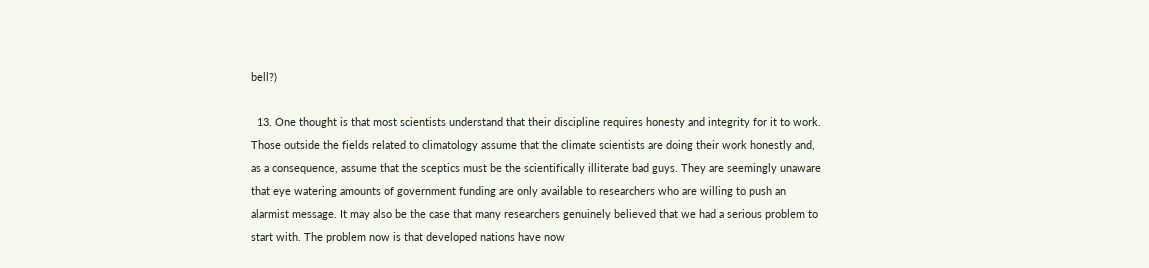bell?)

  13. One thought is that most scientists understand that their discipline requires honesty and integrity for it to work. Those outside the fields related to climatology assume that the climate scientists are doing their work honestly and, as a consequence, assume that the sceptics must be the scientifically illiterate bad guys. They are seemingly unaware that eye watering amounts of government funding are only available to researchers who are willing to push an alarmist message. It may also be the case that many researchers genuinely believed that we had a serious problem to start with. The problem now is that developed nations have now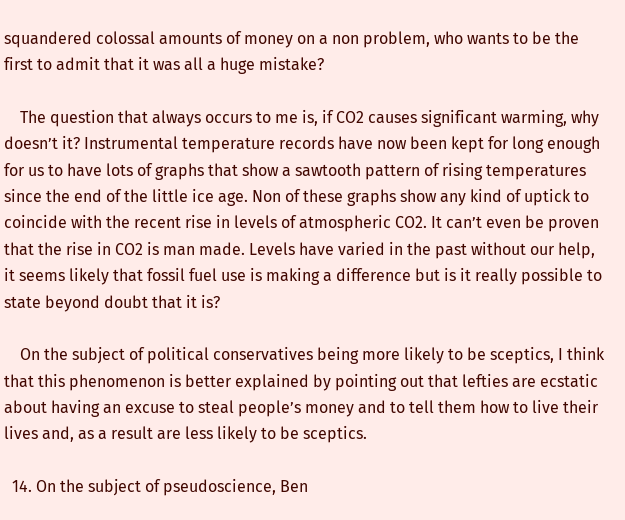squandered colossal amounts of money on a non problem, who wants to be the first to admit that it was all a huge mistake?

    The question that always occurs to me is, if CO2 causes significant warming, why doesn’t it? Instrumental temperature records have now been kept for long enough for us to have lots of graphs that show a sawtooth pattern of rising temperatures since the end of the little ice age. Non of these graphs show any kind of uptick to coincide with the recent rise in levels of atmospheric CO2. It can’t even be proven that the rise in CO2 is man made. Levels have varied in the past without our help, it seems likely that fossil fuel use is making a difference but is it really possible to state beyond doubt that it is?

    On the subject of political conservatives being more likely to be sceptics, I think that this phenomenon is better explained by pointing out that lefties are ecstatic about having an excuse to steal people’s money and to tell them how to live their lives and, as a result are less likely to be sceptics.

  14. On the subject of pseudoscience, Ben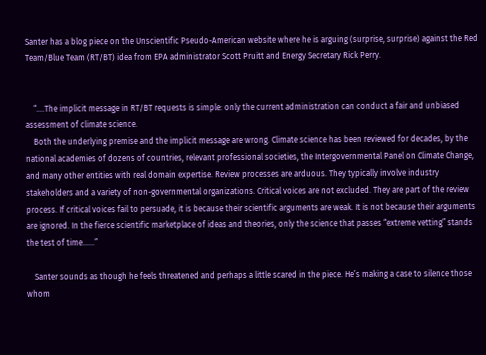Santer has a blog piece on the Unscientific Pseudo-American website where he is arguing (surprise, surprise) against the Red Team/Blue Team (RT/BT) idea from EPA administrator Scott Pruitt and Energy Secretary Rick Perry.


    “….The implicit message in RT/BT requests is simple: only the current administration can conduct a fair and unbiased assessment of climate science.
    Both the underlying premise and the implicit message are wrong. Climate science has been reviewed for decades, by the national academies of dozens of countries, relevant professional societies, the Intergovernmental Panel on Climate Change, and many other entities with real domain expertise. Review processes are arduous. They typically involve industry stakeholders and a variety of non-governmental organizations. Critical voices are not excluded. They are part of the review process. If critical voices fail to persuade, it is because their scientific arguments are weak. It is not because their arguments are ignored. In the fierce scientific marketplace of ideas and theories, only the science that passes “extreme vetting” stands the test of time……”

    Santer sounds as though he feels threatened and perhaps a little scared in the piece. He’s making a case to silence those whom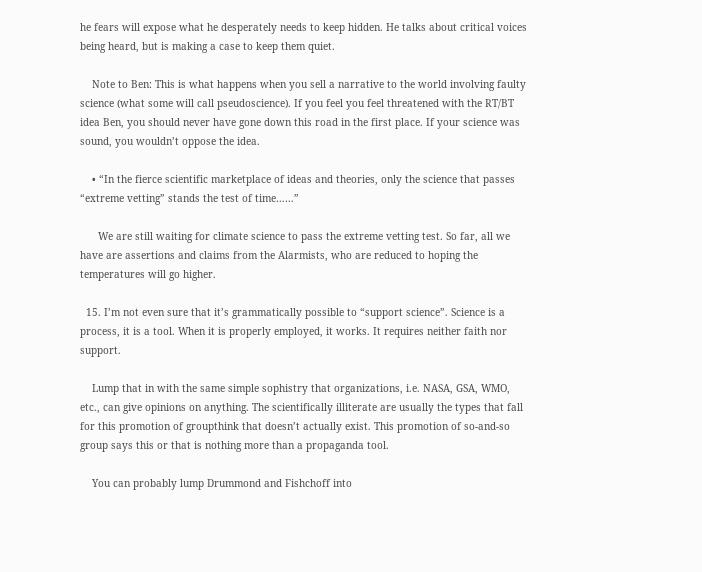he fears will expose what he desperately needs to keep hidden. He talks about critical voices being heard, but is making a case to keep them quiet.

    Note to Ben: This is what happens when you sell a narrative to the world involving faulty science (what some will call pseudoscience). If you feel you feel threatened with the RT/BT idea Ben, you should never have gone down this road in the first place. If your science was sound, you wouldn’t oppose the idea.

    • “In the fierce scientific marketplace of ideas and theories, only the science that passes “extreme vetting” stands the test of time……”

      We are still waiting for climate science to pass the extreme vetting test. So far, all we have are assertions and claims from the Alarmists, who are reduced to hoping the temperatures will go higher.

  15. I’m not even sure that it’s grammatically possible to “support science”. Science is a process, it is a tool. When it is properly employed, it works. It requires neither faith nor support.

    Lump that in with the same simple sophistry that organizations, i.e. NASA, GSA, WMO, etc., can give opinions on anything. The scientifically illiterate are usually the types that fall for this promotion of groupthink that doesn’t actually exist. This promotion of so-and-so group says this or that is nothing more than a propaganda tool.

    You can probably lump Drummond and Fishchoff into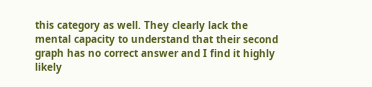this category as well. They clearly lack the mental capacity to understand that their second graph has no correct answer and I find it highly likely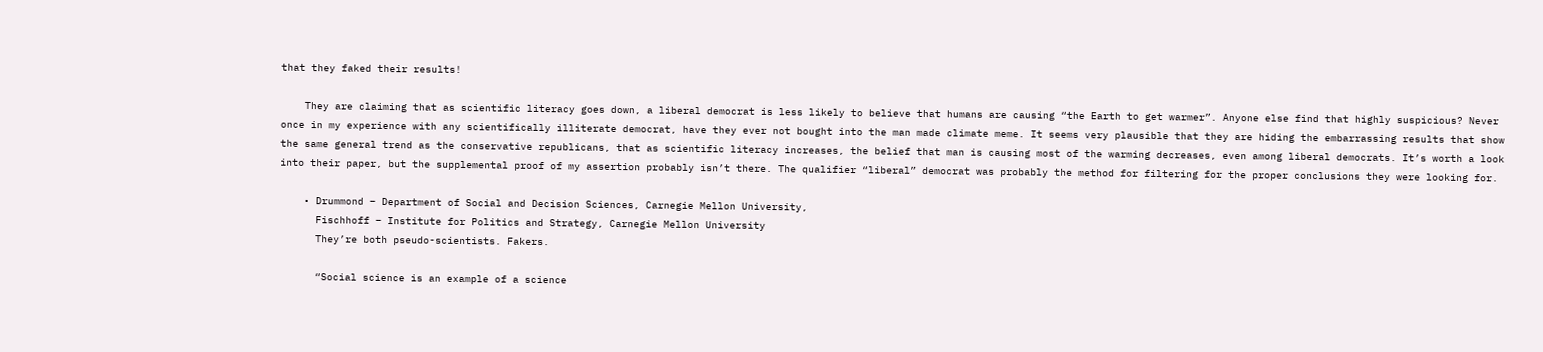that they faked their results!

    They are claiming that as scientific literacy goes down, a liberal democrat is less likely to believe that humans are causing “the Earth to get warmer”. Anyone else find that highly suspicious? Never once in my experience with any scientifically illiterate democrat, have they ever not bought into the man made climate meme. It seems very plausible that they are hiding the embarrassing results that show the same general trend as the conservative republicans, that as scientific literacy increases, the belief that man is causing most of the warming decreases, even among liberal democrats. It’s worth a look into their paper, but the supplemental proof of my assertion probably isn’t there. The qualifier “liberal” democrat was probably the method for filtering for the proper conclusions they were looking for.

    • Drummond – Department of Social and Decision Sciences, Carnegie Mellon University,
      Fischhoff – Institute for Politics and Strategy, Carnegie Mellon University
      They’re both pseudo-scientists. Fakers.

      “Social science is an example of a science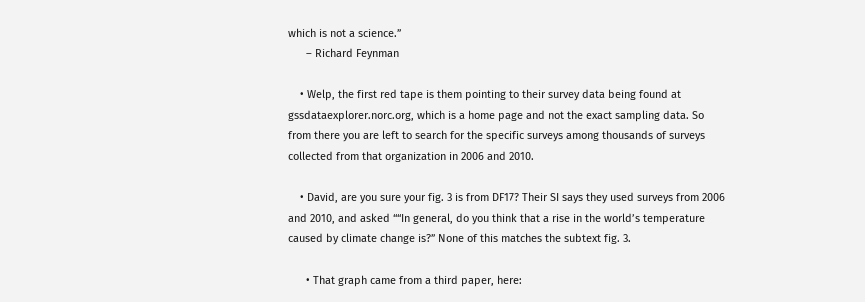which is not a science.”
      – Richard Feynman

    • Welp, the first red tape is them pointing to their survey data being found at gssdataexplorer.norc.org, which is a home page and not the exact sampling data. So from there you are left to search for the specific surveys among thousands of surveys collected from that organization in 2006 and 2010.

    • David, are you sure your fig. 3 is from DF17? Their SI says they used surveys from 2006 and 2010, and asked ““In general, do you think that a rise in the world’s temperature caused by climate change is?” None of this matches the subtext fig. 3.

      • That graph came from a third paper, here: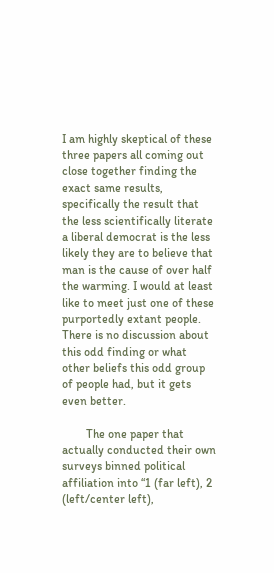I am highly skeptical of these three papers all coming out close together finding the exact same results, specifically the result that the less scientifically literate a liberal democrat is the less likely they are to believe that man is the cause of over half the warming. I would at least like to meet just one of these purportedly extant people. There is no discussion about this odd finding or what other beliefs this odd group of people had, but it gets even better.

        The one paper that actually conducted their own surveys binned political affiliation into “1 (far left), 2 (left/center left),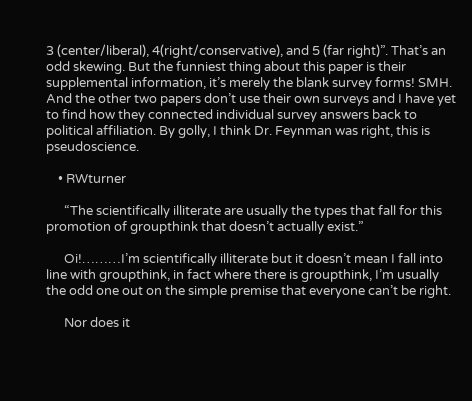3 (center/liberal), 4(right/conservative), and 5 (far right)”. That’s an odd skewing. But the funniest thing about this paper is their supplemental information, it’s merely the blank survey forms! SMH. And the other two papers don’t use their own surveys and I have yet to find how they connected individual survey answers back to political affiliation. By golly, I think Dr. Feynman was right, this is pseudoscience.

    • RWturner

      “The scientifically illiterate are usually the types that fall for this promotion of groupthink that doesn’t actually exist.”

      Oi!………I’m scientifically illiterate but it doesn’t mean I fall into line with groupthink, in fact where there is groupthink, I’m usually the odd one out on the simple premise that everyone can’t be right.

      Nor does it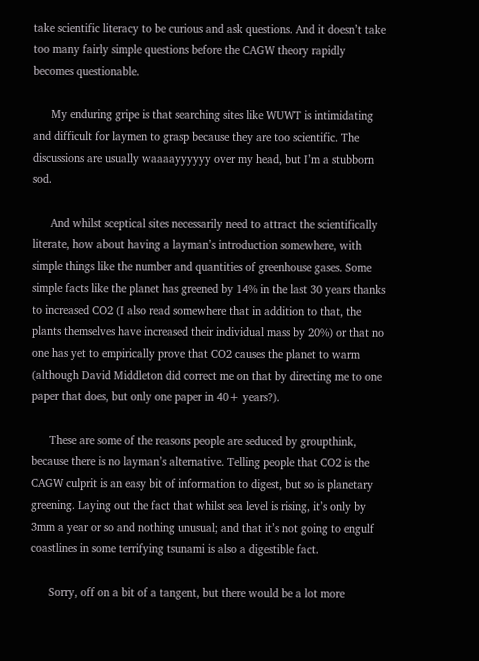take scientific literacy to be curious and ask questions. And it doesn’t take too many fairly simple questions before the CAGW theory rapidly becomes questionable.

      My enduring gripe is that searching sites like WUWT is intimidating and difficult for laymen to grasp because they are too scientific. The discussions are usually waaaayyyyyy over my head, but I’m a stubborn sod.

      And whilst sceptical sites necessarily need to attract the scientifically literate, how about having a layman’s introduction somewhere, with simple things like the number and quantities of greenhouse gases. Some simple facts like the planet has greened by 14% in the last 30 years thanks to increased CO2 (I also read somewhere that in addition to that, the plants themselves have increased their individual mass by 20%) or that no one has yet to empirically prove that CO2 causes the planet to warm (although David Middleton did correct me on that by directing me to one paper that does, but only one paper in 40+ years?).

      These are some of the reasons people are seduced by groupthink, because there is no layman’s alternative. Telling people that CO2 is the CAGW culprit is an easy bit of information to digest, but so is planetary greening. Laying out the fact that whilst sea level is rising, it’s only by 3mm a year or so and nothing unusual; and that it’s not going to engulf coastlines in some terrifying tsunami is also a digestible fact.

      Sorry, off on a bit of a tangent, but there would be a lot more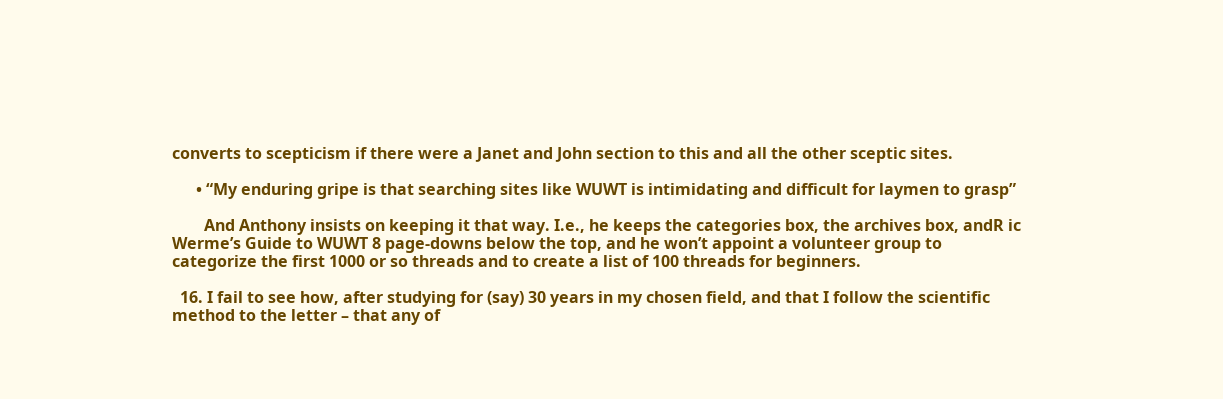converts to scepticism if there were a Janet and John section to this and all the other sceptic sites.

      • “My enduring gripe is that searching sites like WUWT is intimidating and difficult for laymen to grasp”

        And Anthony insists on keeping it that way. I.e., he keeps the categories box, the archives box, andR ic Werme’s Guide to WUWT 8 page-downs below the top, and he won’t appoint a volunteer group to categorize the first 1000 or so threads and to create a list of 100 threads for beginners.

  16. I fail to see how, after studying for (say) 30 years in my chosen field, and that I follow the scientific method to the letter – that any of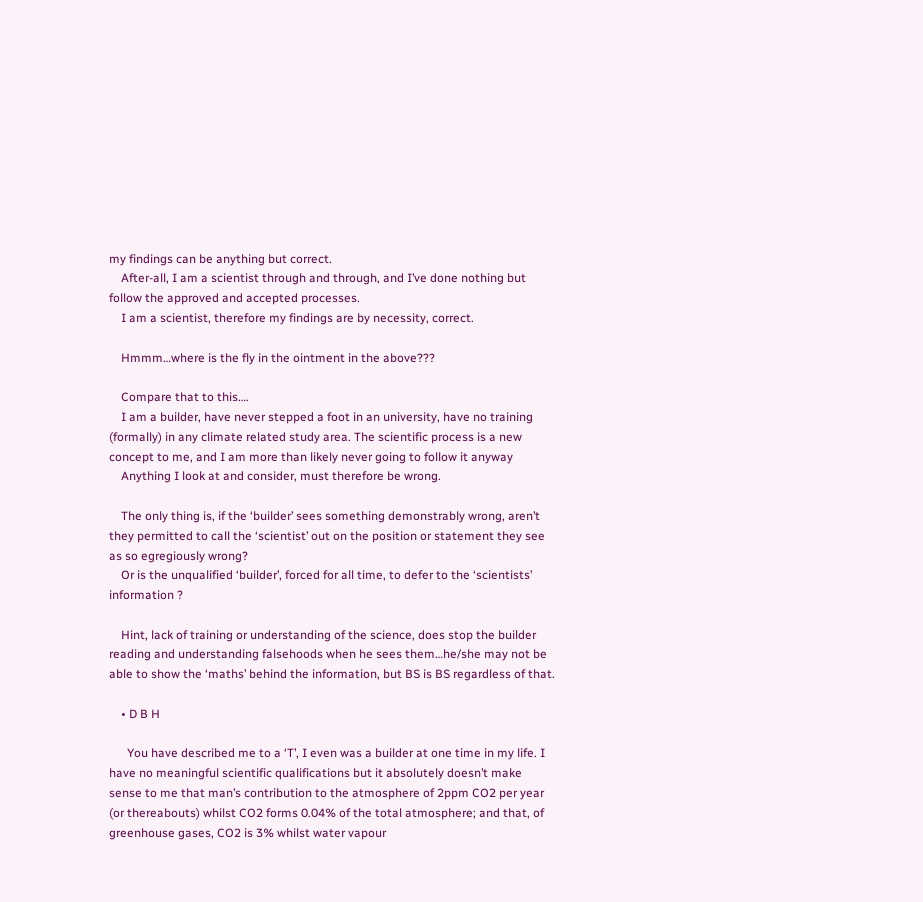my findings can be anything but correct.
    After-all, I am a scientist through and through, and I’ve done nothing but follow the approved and accepted processes.
    I am a scientist, therefore my findings are by necessity, correct.

    Hmmm…where is the fly in the ointment in the above???

    Compare that to this….
    I am a builder, have never stepped a foot in an university, have no training (formally) in any climate related study area. The scientific process is a new concept to me, and I am more than likely never going to follow it anyway
    Anything I look at and consider, must therefore be wrong.

    The only thing is, if the ‘builder’ sees something demonstrably wrong, aren’t they permitted to call the ‘scientist’ out on the position or statement they see as so egregiously wrong?
    Or is the unqualified ‘builder’, forced for all time, to defer to the ‘scientists’ information ?

    Hint, lack of training or understanding of the science, does stop the builder reading and understanding falsehoods when he sees them…he/she may not be able to show the ‘maths’ behind the information, but BS is BS regardless of that.

    • D B H

      You have described me to a ‘T’, I even was a builder at one time in my life. I have no meaningful scientific qualifications but it absolutely doesn’t make sense to me that man’s contribution to the atmosphere of 2ppm CO2 per year (or thereabouts) whilst CO2 forms 0.04% of the total atmosphere; and that, of greenhouse gases, CO2 is 3% whilst water vapour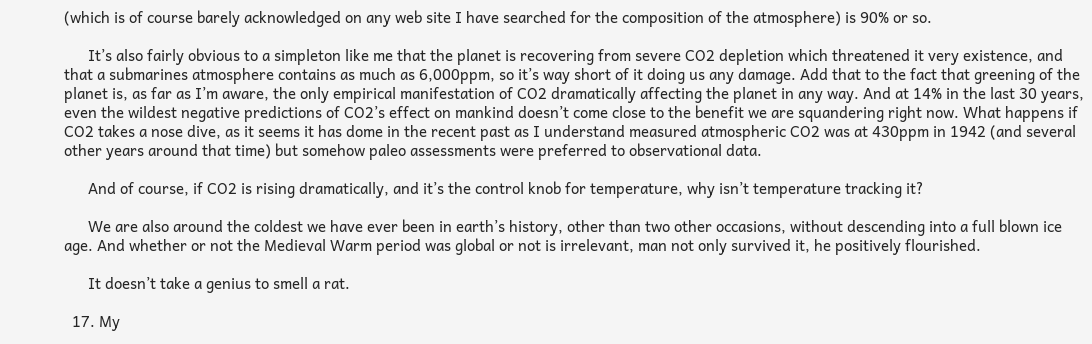(which is of course barely acknowledged on any web site I have searched for the composition of the atmosphere) is 90% or so.

      It’s also fairly obvious to a simpleton like me that the planet is recovering from severe CO2 depletion which threatened it very existence, and that a submarines atmosphere contains as much as 6,000ppm, so it’s way short of it doing us any damage. Add that to the fact that greening of the planet is, as far as I’m aware, the only empirical manifestation of CO2 dramatically affecting the planet in any way. And at 14% in the last 30 years, even the wildest negative predictions of CO2’s effect on mankind doesn’t come close to the benefit we are squandering right now. What happens if CO2 takes a nose dive, as it seems it has dome in the recent past as I understand measured atmospheric CO2 was at 430ppm in 1942 (and several other years around that time) but somehow paleo assessments were preferred to observational data.

      And of course, if CO2 is rising dramatically, and it’s the control knob for temperature, why isn’t temperature tracking it?

      We are also around the coldest we have ever been in earth’s history, other than two other occasions, without descending into a full blown ice age. And whether or not the Medieval Warm period was global or not is irrelevant, man not only survived it, he positively flourished.

      It doesn’t take a genius to smell a rat.

  17. My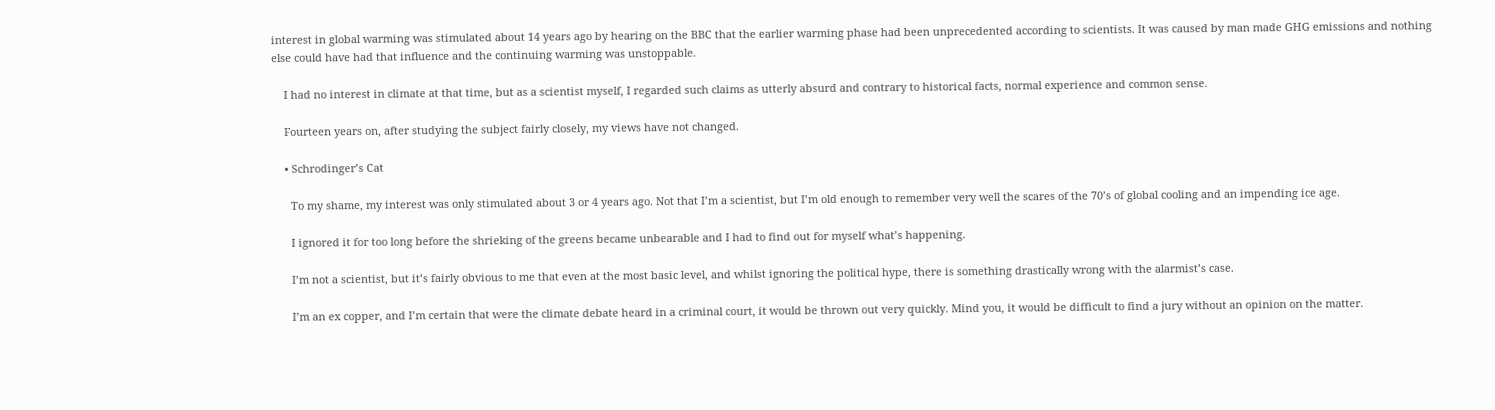interest in global warming was stimulated about 14 years ago by hearing on the BBC that the earlier warming phase had been unprecedented according to scientists. It was caused by man made GHG emissions and nothing else could have had that influence and the continuing warming was unstoppable.

    I had no interest in climate at that time, but as a scientist myself, I regarded such claims as utterly absurd and contrary to historical facts, normal experience and common sense.

    Fourteen years on, after studying the subject fairly closely, my views have not changed.

    • Schrodinger’s Cat

      To my shame, my interest was only stimulated about 3 or 4 years ago. Not that I’m a scientist, but I’m old enough to remember very well the scares of the 70’s of global cooling and an impending ice age.

      I ignored it for too long before the shrieking of the greens became unbearable and I had to find out for myself what’s happening.

      I’m not a scientist, but it’s fairly obvious to me that even at the most basic level, and whilst ignoring the political hype, there is something drastically wrong with the alarmist’s case.

      I’m an ex copper, and I’m certain that were the climate debate heard in a criminal court, it would be thrown out very quickly. Mind you, it would be difficult to find a jury without an opinion on the matter.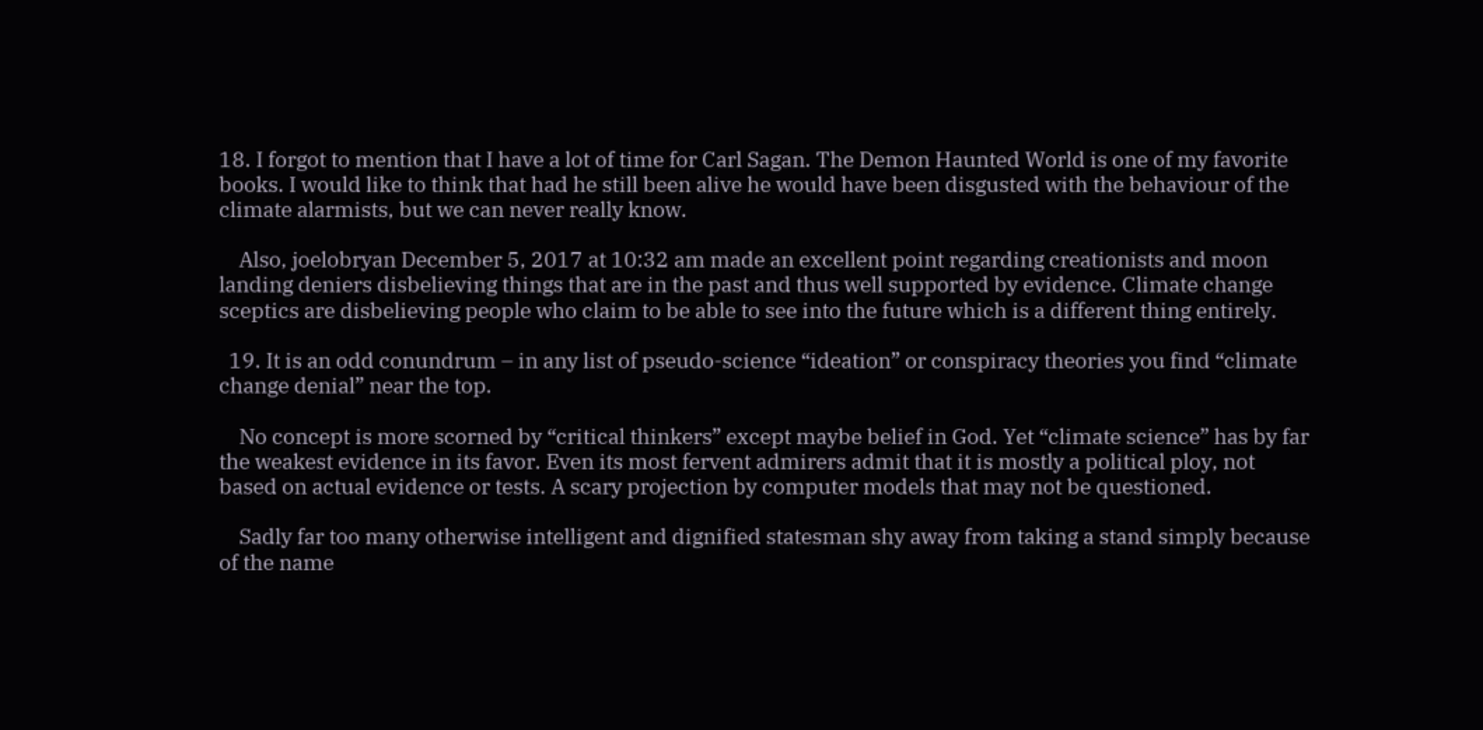18. I forgot to mention that I have a lot of time for Carl Sagan. The Demon Haunted World is one of my favorite books. I would like to think that had he still been alive he would have been disgusted with the behaviour of the climate alarmists, but we can never really know.

    Also, joelobryan December 5, 2017 at 10:32 am made an excellent point regarding creationists and moon landing deniers disbelieving things that are in the past and thus well supported by evidence. Climate change sceptics are disbelieving people who claim to be able to see into the future which is a different thing entirely.

  19. It is an odd conundrum – in any list of pseudo-science “ideation” or conspiracy theories you find “climate change denial” near the top.

    No concept is more scorned by “critical thinkers” except maybe belief in God. Yet “climate science” has by far the weakest evidence in its favor. Even its most fervent admirers admit that it is mostly a political ploy, not based on actual evidence or tests. A scary projection by computer models that may not be questioned.

    Sadly far too many otherwise intelligent and dignified statesman shy away from taking a stand simply because of the name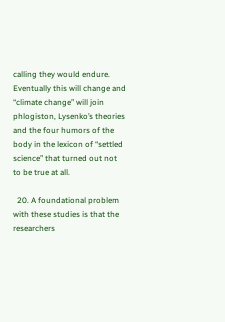calling they would endure. Eventually this will change and “climate change” will join phlogiston, Lysenko’s theories and the four humors of the body in the lexicon of “settled science” that turned out not to be true at all.

  20. A foundational problem with these studies is that the researchers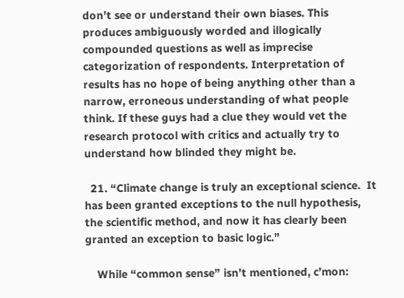don’t see or understand their own biases. This produces ambiguously worded and illogically compounded questions as well as imprecise categorization of respondents. Interpretation of results has no hope of being anything other than a narrow, erroneous understanding of what people think. If these guys had a clue they would vet the research protocol with critics and actually try to understand how blinded they might be.

  21. “Climate change is truly an exceptional science.  It has been granted exceptions to the null hypothesis, the scientific method, and now it has clearly been granted an exception to basic logic.”

    While “common sense” isn’t mentioned, c’mon: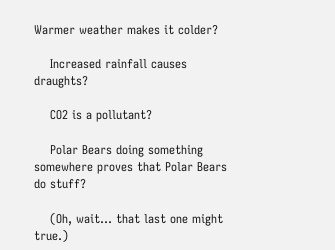Warmer weather makes it colder?

    Increased rainfall causes draughts?

    CO2 is a pollutant?

    Polar Bears doing something somewhere proves that Polar Bears do stuff?

    (Oh, wait… that last one might true.)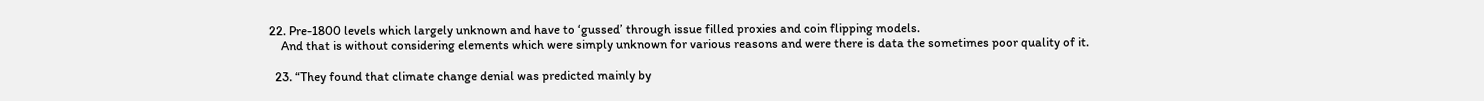22. Pre-1800 levels which largely unknown and have to ‘gussed’ through issue filled proxies and coin flipping models.
    And that is without considering elements which were simply unknown for various reasons and were there is data the sometimes poor quality of it.

  23. “They found that climate change denial was predicted mainly by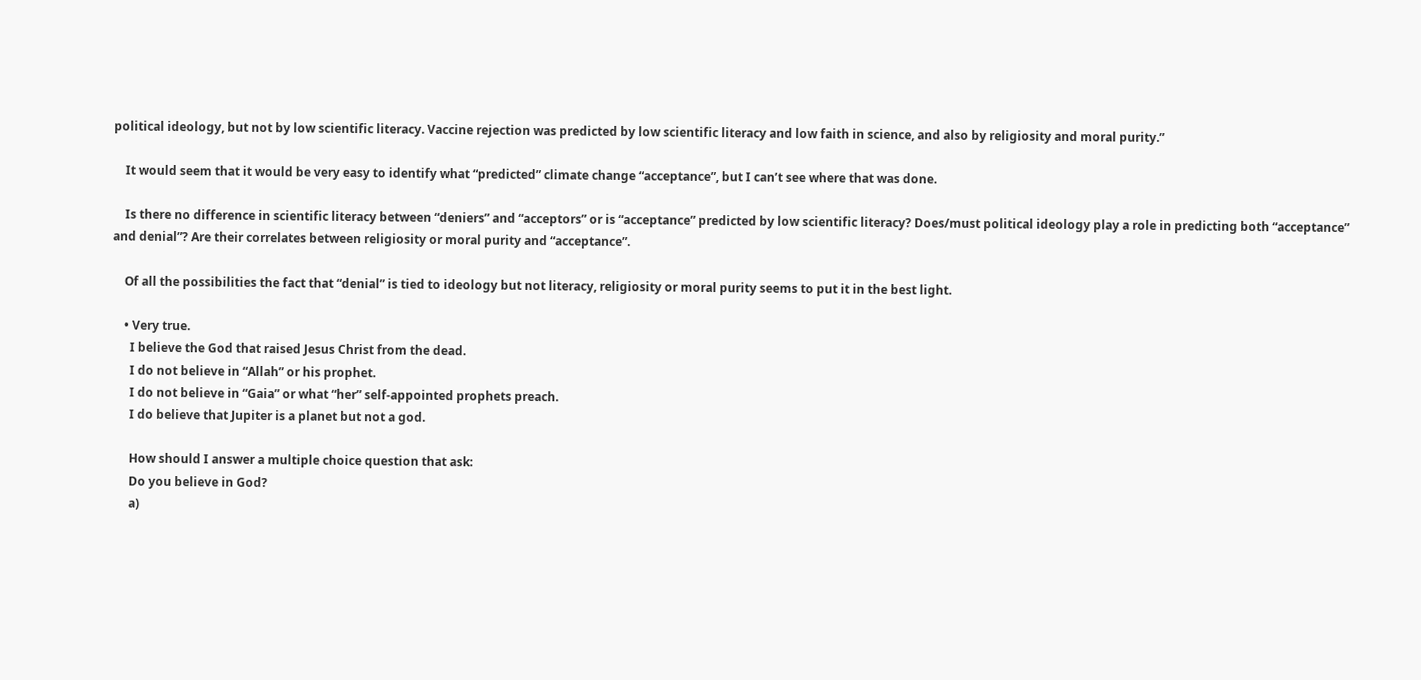political ideology, but not by low scientific literacy. Vaccine rejection was predicted by low scientific literacy and low faith in science, and also by religiosity and moral purity.”

    It would seem that it would be very easy to identify what “predicted” climate change “acceptance”, but I can’t see where that was done.

    Is there no difference in scientific literacy between “deniers” and “acceptors” or is “acceptance” predicted by low scientific literacy? Does/must political ideology play a role in predicting both “acceptance” and denial”? Are their correlates between religiosity or moral purity and “acceptance”.

    Of all the possibilities the fact that “denial” is tied to ideology but not literacy, religiosity or moral purity seems to put it in the best light.

    • Very true.
      I believe the God that raised Jesus Christ from the dead.
      I do not believe in “Allah” or his prophet.
      I do not believe in “Gaia” or what “her” self-appointed prophets preach.
      I do believe that Jupiter is a planet but not a god.

      How should I answer a multiple choice question that ask:
      Do you believe in God?
      a)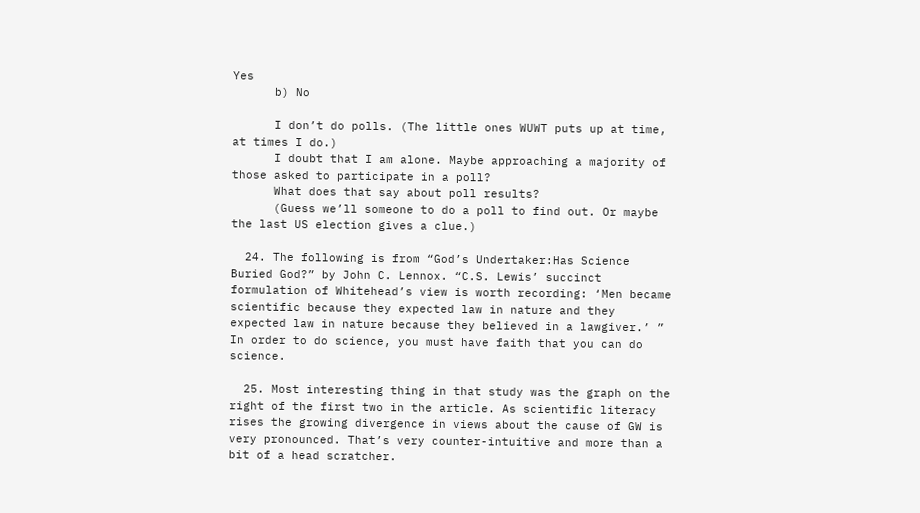Yes
      b) No

      I don’t do polls. (The little ones WUWT puts up at time, at times I do.)
      I doubt that I am alone. Maybe approaching a majority of those asked to participate in a poll?
      What does that say about poll results?
      (Guess we’ll someone to do a poll to find out. Or maybe the last US election gives a clue.)

  24. The following is from “God’s Undertaker:Has Science Buried God?” by John C. Lennox. “C.S. Lewis’ succinct formulation of Whitehead’s view is worth recording: ‘Men became scientific because they expected law in nature and they expected law in nature because they believed in a lawgiver.’ ” In order to do science, you must have faith that you can do science.

  25. Most interesting thing in that study was the graph on the right of the first two in the article. As scientific literacy rises the growing divergence in views about the cause of GW is very pronounced. That’s very counter-intuitive and more than a bit of a head scratcher.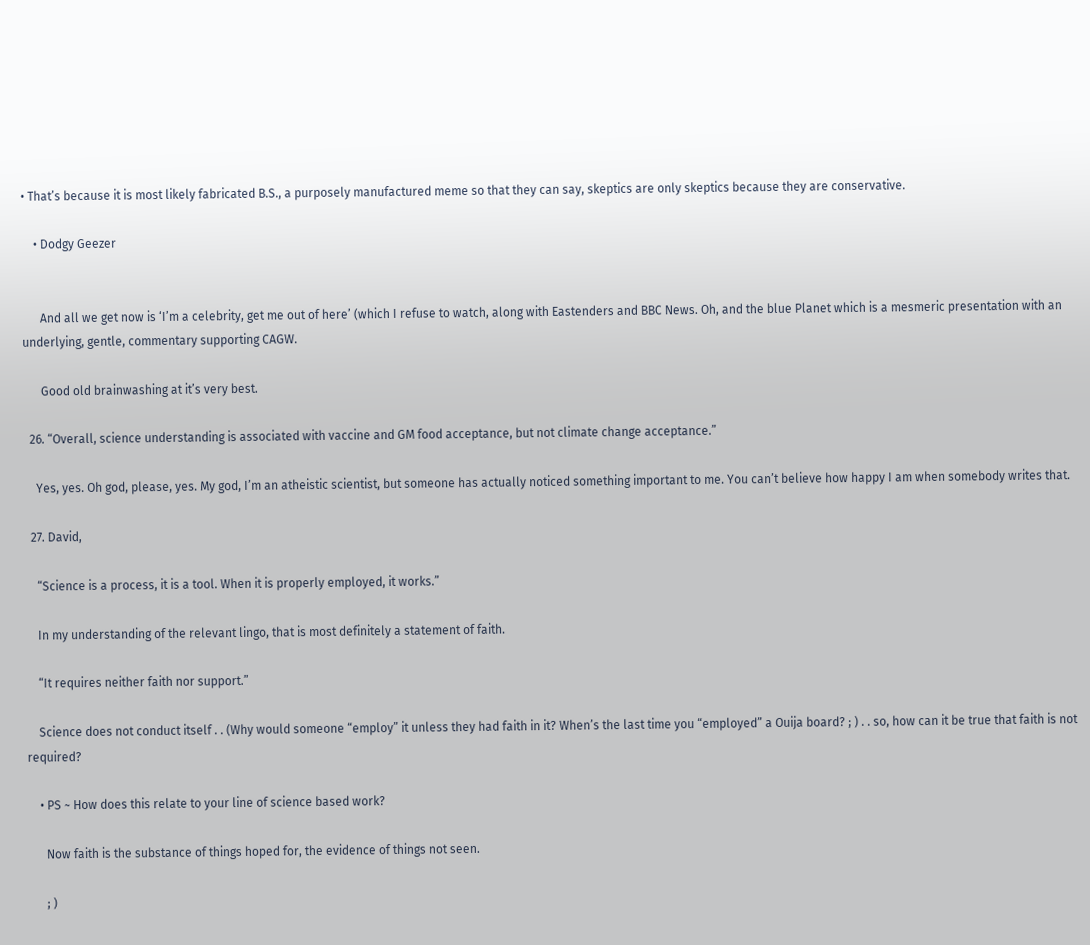• That’s because it is most likely fabricated B.S., a purposely manufactured meme so that they can say, skeptics are only skeptics because they are conservative.

    • Dodgy Geezer


      And all we get now is ‘I’m a celebrity, get me out of here’ (which I refuse to watch, along with Eastenders and BBC News. Oh, and the blue Planet which is a mesmeric presentation with an underlying, gentle, commentary supporting CAGW.

      Good old brainwashing at it’s very best.

  26. “Overall, science understanding is associated with vaccine and GM food acceptance, but not climate change acceptance.”

    Yes, yes. Oh god, please, yes. My god, I’m an atheistic scientist, but someone has actually noticed something important to me. You can’t believe how happy I am when somebody writes that.

  27. David,

    “Science is a process, it is a tool. When it is properly employed, it works.”

    In my understanding of the relevant lingo, that is most definitely a statement of faith.

    “It requires neither faith nor support.”

    Science does not conduct itself . . (Why would someone “employ” it unless they had faith in it? When’s the last time you “employed” a Ouija board? ; ) . . so, how can it be true that faith is not required?

    • PS ~ How does this relate to your line of science based work?

      Now faith is the substance of things hoped for, the evidence of things not seen.

      ; )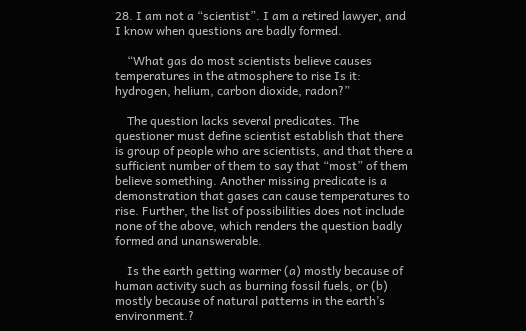28. I am not a “scientist”. I am a retired lawyer, and I know when questions are badly formed.

    “What gas do most scientists believe causes temperatures in the atmosphere to rise Is it: hydrogen, helium, carbon dioxide, radon?”

    The question lacks several predicates. The questioner must define scientist establish that there is group of people who are scientists, and that there a sufficient number of them to say that “most” of them believe something. Another missing predicate is a demonstration that gases can cause temperatures to rise. Further, the list of possibilities does not include none of the above, which renders the question badly formed and unanswerable.

    Is the earth getting warmer (a) mostly because of human activity such as burning fossil fuels, or (b) mostly because of natural patterns in the earth’s environment.?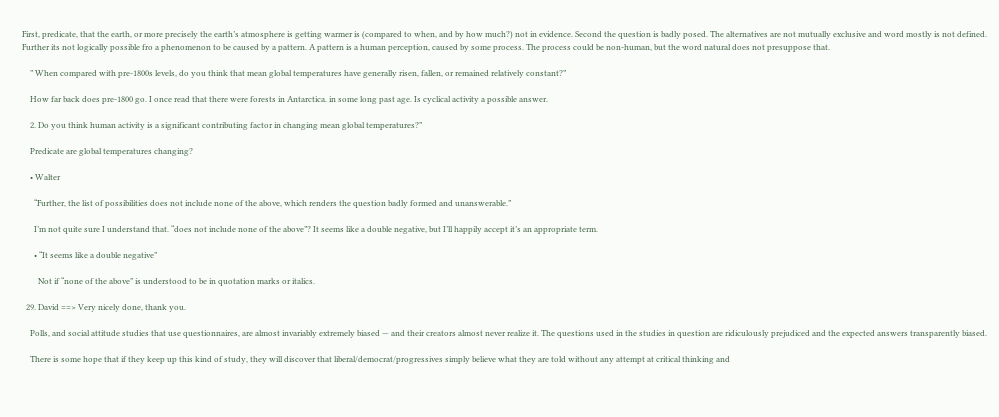First, predicate, that the earth, or more precisely the earth’s atmosphere is getting warmer is (compared to when, and by how much?) not in evidence. Second the question is badly posed. The alternatives are not mutually exclusive and word mostly is not defined. Further its not logically possible fro a phenomenon to be caused by a pattern. A pattern is a human perception, caused by some process. The process could be non-human, but the word natural does not presuppose that.

    ” When compared with pre-1800s levels, do you think that mean global temperatures have generally risen, fallen, or remained relatively constant?”

    How far back does pre-1800 go. I once read that there were forests in Antarctica. in some long past age. Is cyclical activity a possible answer.

    2. Do you think human activity is a significant contributing factor in changing mean global temperatures?”

    Predicate are global temperatures changing?

    • Walter

      “Further, the list of possibilities does not include none of the above, which renders the question badly formed and unanswerable.”

      I’m not quite sure I understand that. “does not include none of the above”? It seems like a double negative, but I’ll happily accept it’s an appropriate term.

      • “It seems like a double negative”

        Not if “none of the above” is understood to be in quotation marks or italics.

  29. David ==> Very nicely done, thank you.

    Polls, and social attitude studies that use questionnaires, are almost invariably extremely biased — and their creators almost never realize it. The questions used in the studies in question are ridiculously prejudiced and the expected answers transparently biased.

    There is some hope that if they keep up this kind of study, they will discover that liberal/democrat/progressives simply believe what they are told without any attempt at critical thinking and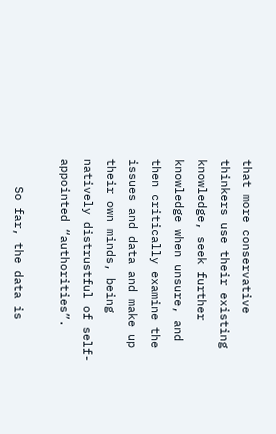that more conservative thinkers use their existing knowledge, seek further knowledge when unsure, and then critically examine the issues and data and make up their own minds, being natively distrustful of self-appointed “authorities”.

    So far, the data is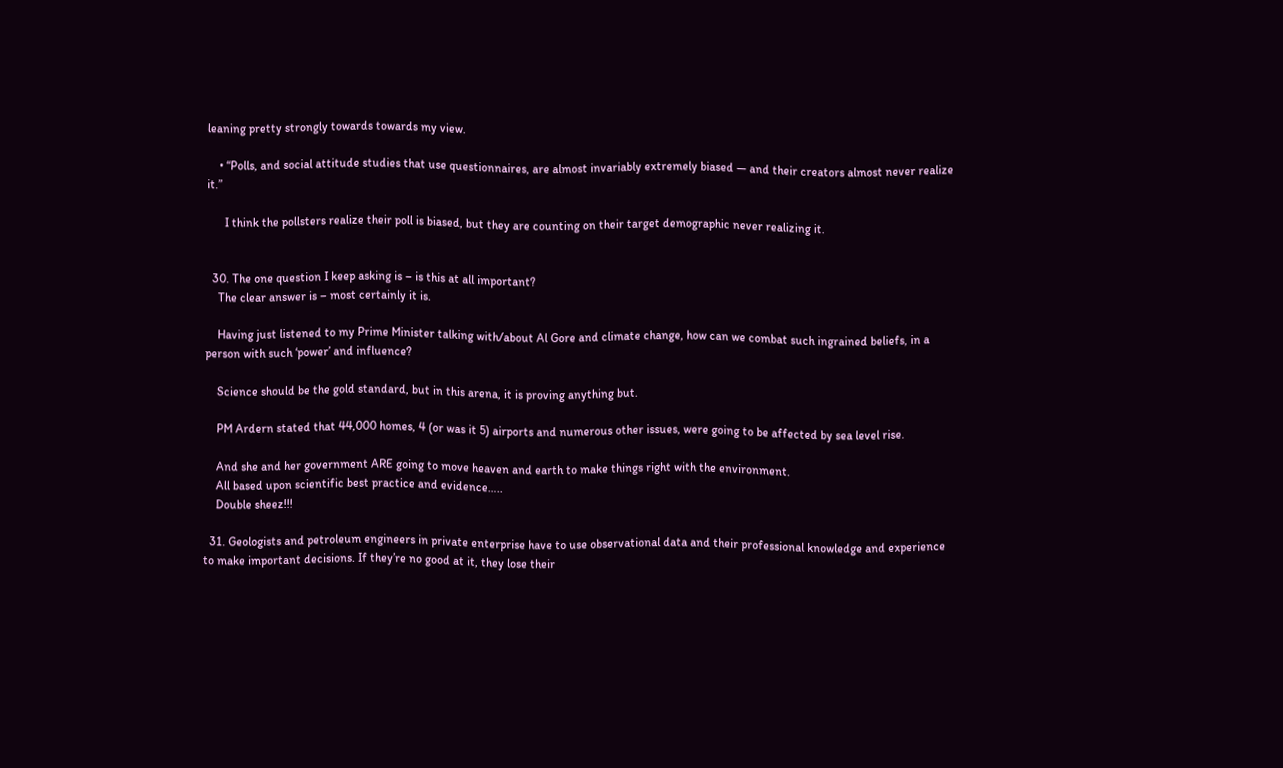leaning pretty strongly towards towards my view.

    • “Polls, and social attitude studies that use questionnaires, are almost invariably extremely biased — and their creators almost never realize it.”

      I think the pollsters realize their poll is biased, but they are counting on their target demographic never realizing it.


  30. The one question I keep asking is – is this at all important?
    The clear answer is – most certainly it is.

    Having just listened to my Prime Minister talking with/about Al Gore and climate change, how can we combat such ingrained beliefs, in a person with such ‘power’ and influence?

    Science should be the gold standard, but in this arena, it is proving anything but.

    PM Ardern stated that 44,000 homes, 4 (or was it 5) airports and numerous other issues, were going to be affected by sea level rise.

    And she and her government ARE going to move heaven and earth to make things right with the environment.
    All based upon scientific best practice and evidence…..
    Double sheez!!!

  31. Geologists and petroleum engineers in private enterprise have to use observational data and their professional knowledge and experience to make important decisions. If they’re no good at it, they lose their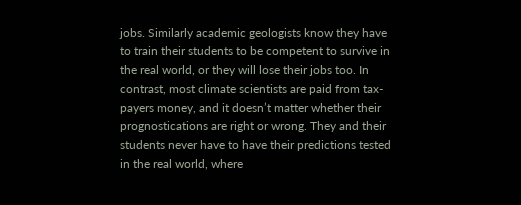jobs. Similarly academic geologists know they have to train their students to be competent to survive in the real world, or they will lose their jobs too. In contrast, most climate scientists are paid from tax-payers money, and it doesn’t matter whether their prognostications are right or wrong. They and their students never have to have their predictions tested in the real world, where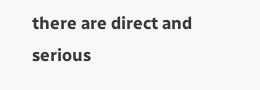there are direct and serious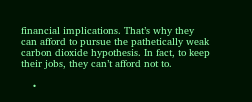financial implications. That’s why they can afford to pursue the pathetically weak carbon dioxide hypothesis. In fact, to keep their jobs, they can’t afford not to.

    •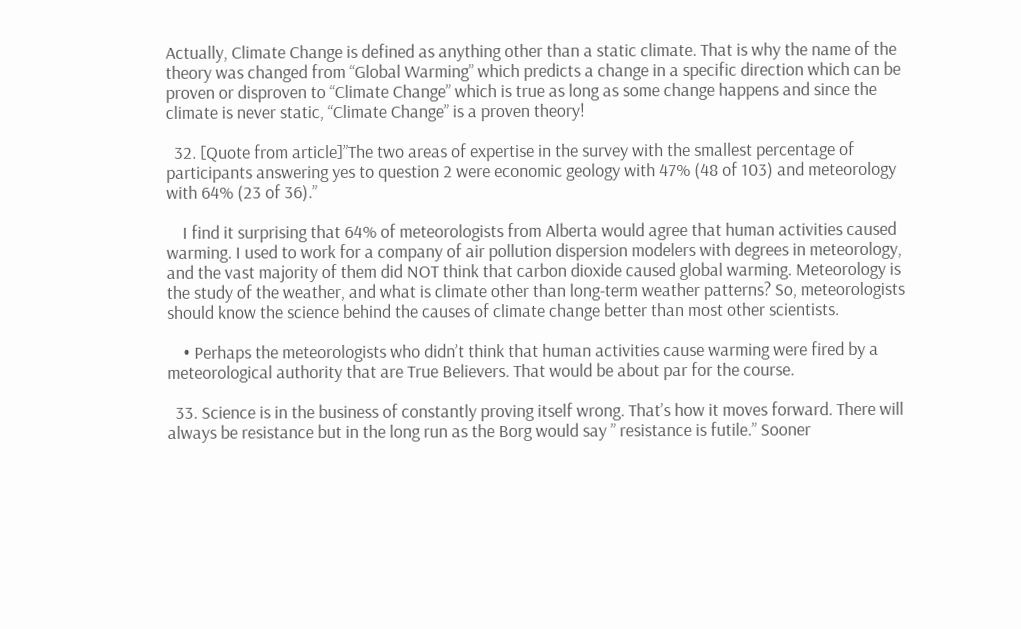Actually, Climate Change is defined as anything other than a static climate. That is why the name of the theory was changed from “Global Warming” which predicts a change in a specific direction which can be proven or disproven to “Climate Change” which is true as long as some change happens and since the climate is never static, “Climate Change” is a proven theory!

  32. [Quote from article]”The two areas of expertise in the survey with the smallest percentage of participants answering yes to question 2 were economic geology with 47% (48 of 103) and meteorology with 64% (23 of 36).”

    I find it surprising that 64% of meteorologists from Alberta would agree that human activities caused warming. I used to work for a company of air pollution dispersion modelers with degrees in meteorology, and the vast majority of them did NOT think that carbon dioxide caused global warming. Meteorology is the study of the weather, and what is climate other than long-term weather patterns? So, meteorologists should know the science behind the causes of climate change better than most other scientists.

    • Perhaps the meteorologists who didn’t think that human activities cause warming were fired by a meteorological authority that are True Believers. That would be about par for the course.

  33. Science is in the business of constantly proving itself wrong. That’s how it moves forward. There will always be resistance but in the long run as the Borg would say ” resistance is futile.” Sooner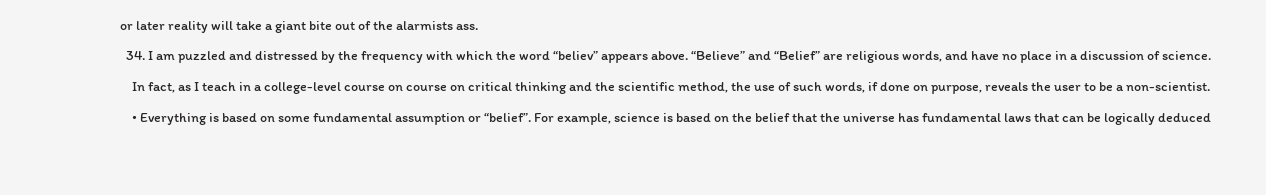or later reality will take a giant bite out of the alarmists ass.

  34. I am puzzled and distressed by the frequency with which the word “believ” appears above. “Believe” and “Belief” are religious words, and have no place in a discussion of science.

    In fact, as I teach in a college-level course on course on critical thinking and the scientific method, the use of such words, if done on purpose, reveals the user to be a non-scientist.

    • Everything is based on some fundamental assumption or “belief”. For example, science is based on the belief that the universe has fundamental laws that can be logically deduced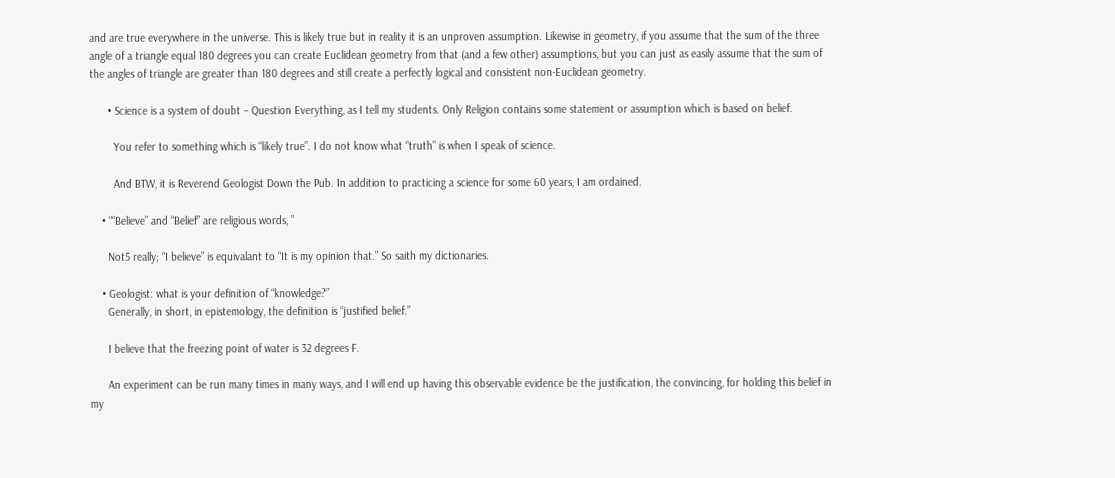and are true everywhere in the universe. This is likely true but in reality it is an unproven assumption. Likewise in geometry, if you assume that the sum of the three angle of a triangle equal 180 degrees you can create Euclidean geometry from that (and a few other) assumptions, but you can just as easily assume that the sum of the angles of triangle are greater than 180 degrees and still create a perfectly logical and consistent non-Euclidean geometry.

      • Science is a system of doubt – Question Everything, as I tell my students. Only Religion contains some statement or assumption which is based on belief.

        You refer to something which is “likely true”. I do not know what “truth” is when I speak of science.

        And BTW, it is Reverend Geologist Down the Pub. In addition to practicing a science for some 60 years, I am ordained.

    • ““Believe” and “Belief” are religious words, ”

      Not5 really; “I believe” is equivalant to “It is my opinion that.” So saith my dictionaries.

    • Geologist: what is your definition of “knowledge?”
      Generally, in short, in epistemology, the definition is “justified belief.”

      I believe that the freezing point of water is 32 degrees F.

      An experiment can be run many times in many ways, and I will end up having this observable evidence be the justification, the convincing, for holding this belief in my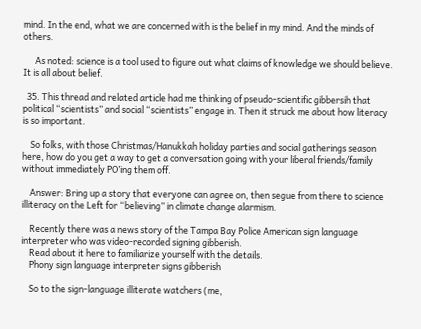mind. In the end, what we are concerned with is the belief in my mind. And the minds of others.

      As noted: science is a tool used to figure out what claims of knowledge we should believe. It is all about belief.

  35. This thread and related article had me thinking of pseudo-scientific gibbersih that political “scientists” and social “scientists” engage in. Then it struck me about how literacy is so important.

    So folks, with those Christmas/Hanukkah holiday parties and social gatherings season here, how do you get a way to get a conversation going with your liberal friends/family without immediately PO’ing them off.

    Answer: Bring up a story that everyone can agree on, then segue from there to science illiteracy on the Left for “believing” in climate change alarmism.

    Recently there was a news story of the Tampa Bay Police American sign language interpreter who was video-recorded signing gibberish.
    Read about it here to familiarize yourself with the details.
    Phony sign language interpreter signs gibberish

    So to the sign-language illiterate watchers (me,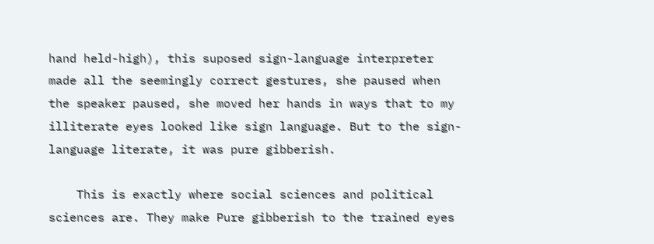hand held-high), this suposed sign-language interpreter made all the seemingly correct gestures, she paused when the speaker paused, she moved her hands in ways that to my illiterate eyes looked like sign language. But to the sign-language literate, it was pure gibberish.

    This is exactly where social sciences and political sciences are. They make Pure gibberish to the trained eyes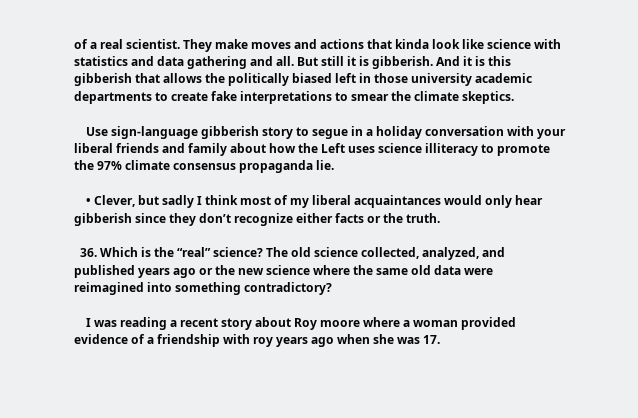of a real scientist. They make moves and actions that kinda look like science with statistics and data gathering and all. But still it is gibberish. And it is this gibberish that allows the politically biased left in those university academic departments to create fake interpretations to smear the climate skeptics.

    Use sign-language gibberish story to segue in a holiday conversation with your liberal friends and family about how the Left uses science illiteracy to promote the 97% climate consensus propaganda lie.

    • Clever, but sadly I think most of my liberal acquaintances would only hear gibberish since they don’t recognize either facts or the truth.

  36. Which is the “real” science? The old science collected, analyzed, and published years ago or the new science where the same old data were reimagined into something contradictory?

    I was reading a recent story about Roy moore where a woman provided evidence of a friendship with roy years ago when she was 17.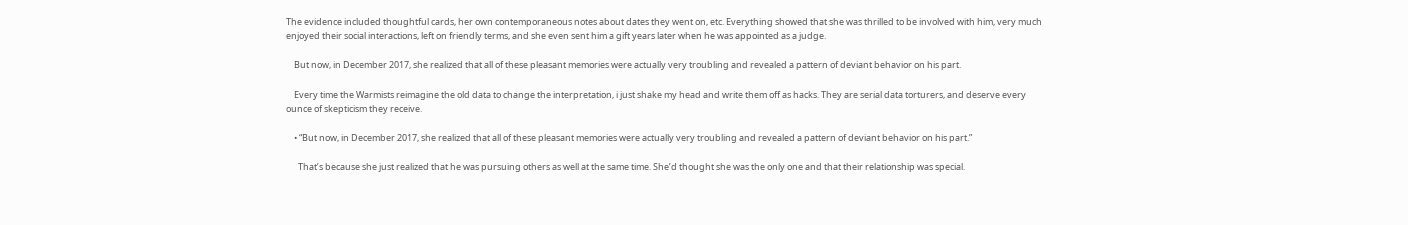The evidence included thoughtful cards, her own contemporaneous notes about dates they went on, etc. Everything showed that she was thrilled to be involved with him, very much enjoyed their social interactions, left on friendly terms, and she even sent him a gift years later when he was appointed as a judge.

    But now, in December 2017, she realized that all of these pleasant memories were actually very troubling and revealed a pattern of deviant behavior on his part.

    Every time the Warmists reimagine the old data to change the interpretation, i just shake my head and write them off as hacks. They are serial data torturers, and deserve every ounce of skepticism they receive.

    • “But now, in December 2017, she realized that all of these pleasant memories were actually very troubling and revealed a pattern of deviant behavior on his part.”

      That’s because she just realized that he was pursuing others as well at the same time. She’d thought she was the only one and that their relationship was special.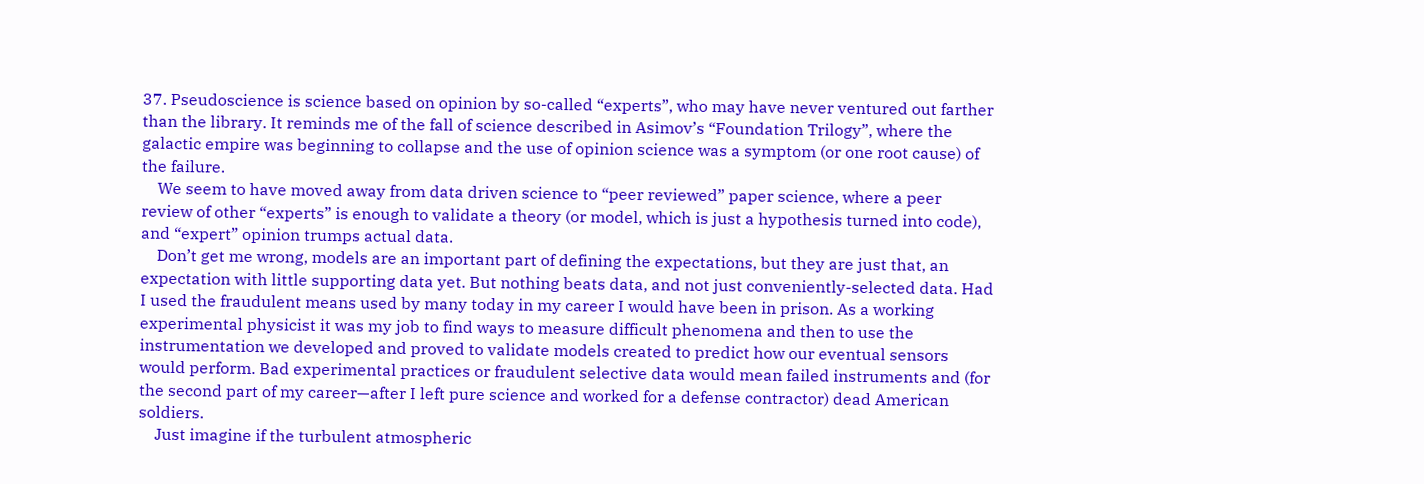37. Pseudoscience is science based on opinion by so-called “experts”, who may have never ventured out farther than the library. It reminds me of the fall of science described in Asimov’s “Foundation Trilogy”, where the galactic empire was beginning to collapse and the use of opinion science was a symptom (or one root cause) of the failure.
    We seem to have moved away from data driven science to “peer reviewed” paper science, where a peer review of other “experts” is enough to validate a theory (or model, which is just a hypothesis turned into code), and “expert” opinion trumps actual data.
    Don’t get me wrong, models are an important part of defining the expectations, but they are just that, an expectation with little supporting data yet. But nothing beats data, and not just conveniently-selected data. Had I used the fraudulent means used by many today in my career I would have been in prison. As a working experimental physicist it was my job to find ways to measure difficult phenomena and then to use the instrumentation we developed and proved to validate models created to predict how our eventual sensors would perform. Bad experimental practices or fraudulent selective data would mean failed instruments and (for the second part of my career—after I left pure science and worked for a defense contractor) dead American soldiers.
    Just imagine if the turbulent atmospheric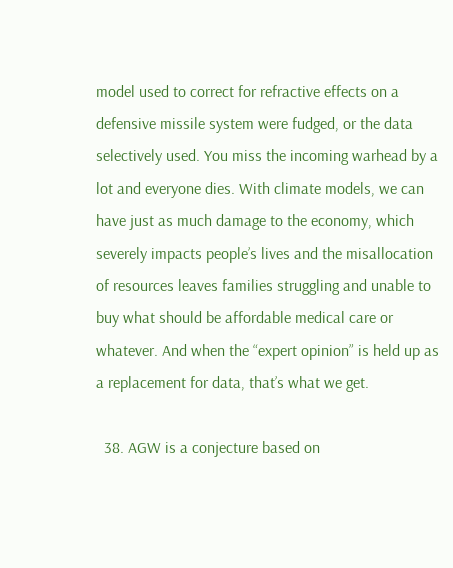model used to correct for refractive effects on a defensive missile system were fudged, or the data selectively used. You miss the incoming warhead by a lot and everyone dies. With climate models, we can have just as much damage to the economy, which severely impacts people’s lives and the misallocation of resources leaves families struggling and unable to buy what should be affordable medical care or whatever. And when the “expert opinion” is held up as a replacement for data, that’s what we get.

  38. AGW is a conjecture based on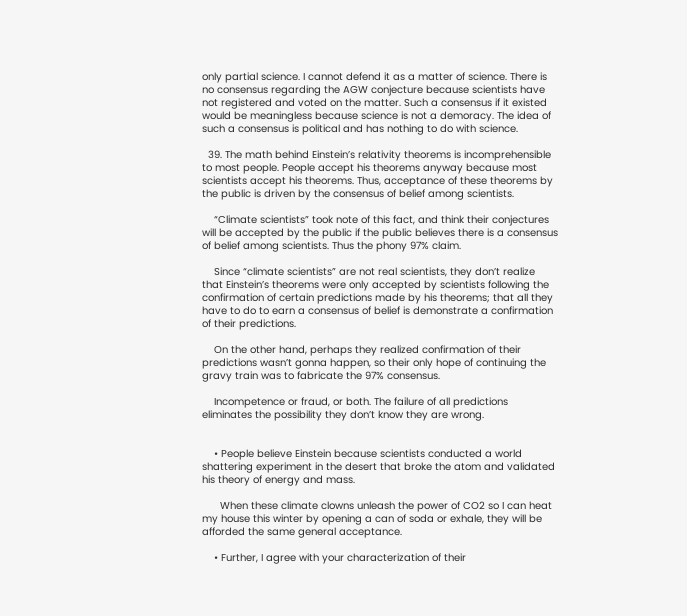only partial science. I cannot defend it as a matter of science. There is no consensus regarding the AGW conjecture because scientists have not registered and voted on the matter. Such a consensus if it existed would be meaningless because science is not a demoracy. The idea of such a consensus is political and has nothing to do with science.

  39. The math behind Einstein’s relativity theorems is incomprehensible to most people. People accept his theorems anyway because most scientists accept his theorems. Thus, acceptance of these theorems by the public is driven by the consensus of belief among scientists.

    “Climate scientists” took note of this fact, and think their conjectures will be accepted by the public if the public believes there is a consensus of belief among scientists. Thus the phony 97% claim.

    Since “climate scientists” are not real scientists, they don’t realize that Einstein’s theorems were only accepted by scientists following the confirmation of certain predictions made by his theorems; that all they have to do to earn a consensus of belief is demonstrate a confirmation of their predictions.

    On the other hand, perhaps they realized confirmation of their predictions wasn’t gonna happen, so their only hope of continuing the gravy train was to fabricate the 97% consensus.

    Incompetence or fraud, or both. The failure of all predictions eliminates the possibility they don’t know they are wrong.


    • People believe Einstein because scientists conducted a world shattering experiment in the desert that broke the atom and validated his theory of energy and mass.

      When these climate clowns unleash the power of CO2 so I can heat my house this winter by opening a can of soda or exhale, they will be afforded the same general acceptance.

    • Further, I agree with your characterization of their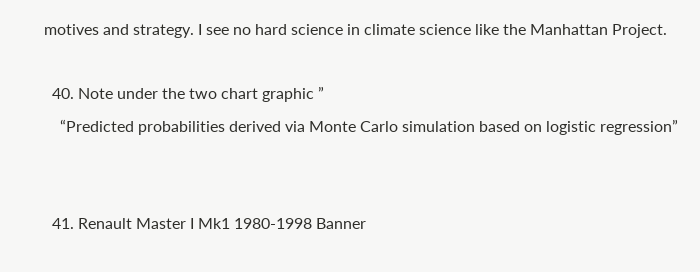motives and strategy. I see no hard science in climate science like the Manhattan Project.

  40. Note under the two chart graphic ”
    “Predicted probabilities derived via Monte Carlo simulation based on logistic regression”


  41. Renault Master I Mk1 1980-1998 Banner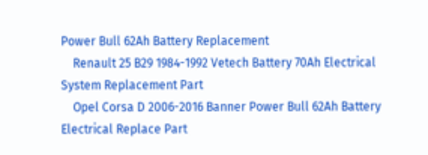Power Bull 62Ah Battery Replacement
    Renault 25 B29 1984-1992 Vetech Battery 70Ah Electrical System Replacement Part
    Opel Corsa D 2006-2016 Banner Power Bull 62Ah Battery Electrical Replace Part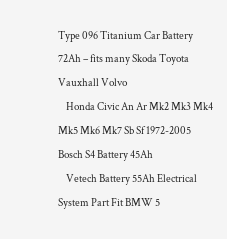Type 096 Titanium Car Battery 72Ah – fits many Skoda Toyota Vauxhall Volvo
    Honda Civic An Ar Mk2 Mk3 Mk4 Mk5 Mk6 Mk7 Sb Sf 1972-2005 Bosch S4 Battery 45Ah
    Vetech Battery 55Ah Electrical System Part Fit BMW 5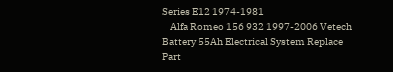Series E12 1974-1981
    Alfa Romeo 156 932 1997-2006 Vetech Battery 55Ah Electrical System Replace Part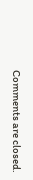Comments are closed.